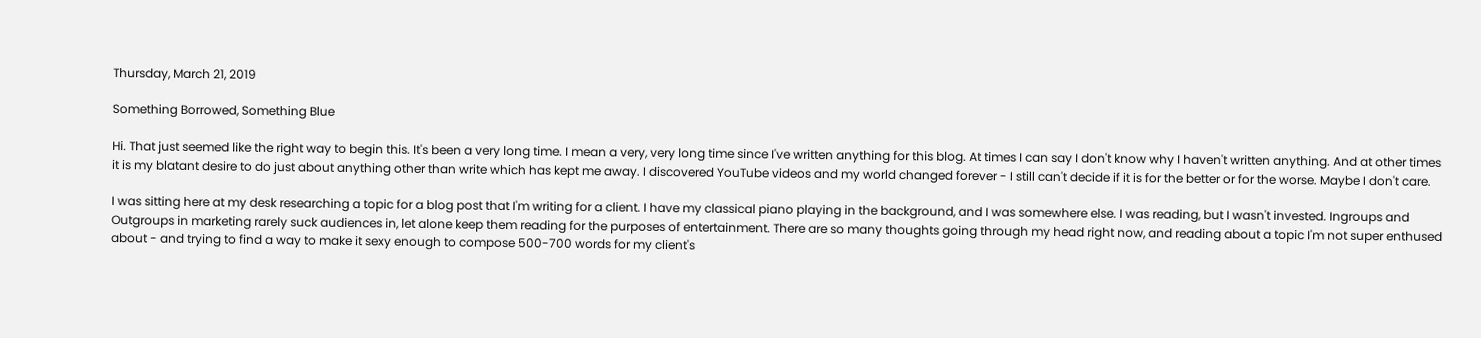Thursday, March 21, 2019

Something Borrowed, Something Blue

Hi. That just seemed like the right way to begin this. It's been a very long time. I mean a very, very long time since I've written anything for this blog. At times I can say I don't know why I haven't written anything. And at other times it is my blatant desire to do just about anything other than write which has kept me away. I discovered YouTube videos and my world changed forever - I still can't decide if it is for the better or for the worse. Maybe I don't care.

I was sitting here at my desk researching a topic for a blog post that I'm writing for a client. I have my classical piano playing in the background, and I was somewhere else. I was reading, but I wasn't invested. Ingroups and Outgroups in marketing rarely suck audiences in, let alone keep them reading for the purposes of entertainment. There are so many thoughts going through my head right now, and reading about a topic I'm not super enthused about - and trying to find a way to make it sexy enough to compose 500-700 words for my client's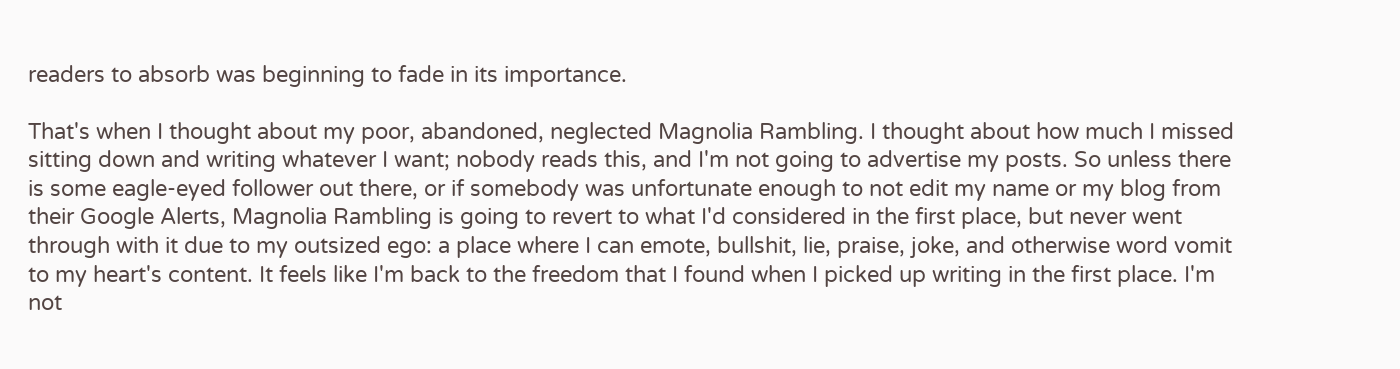readers to absorb was beginning to fade in its importance.

That's when I thought about my poor, abandoned, neglected Magnolia Rambling. I thought about how much I missed sitting down and writing whatever I want; nobody reads this, and I'm not going to advertise my posts. So unless there is some eagle-eyed follower out there, or if somebody was unfortunate enough to not edit my name or my blog from their Google Alerts, Magnolia Rambling is going to revert to what I'd considered in the first place, but never went through with it due to my outsized ego: a place where I can emote, bullshit, lie, praise, joke, and otherwise word vomit to my heart's content. It feels like I'm back to the freedom that I found when I picked up writing in the first place. I'm not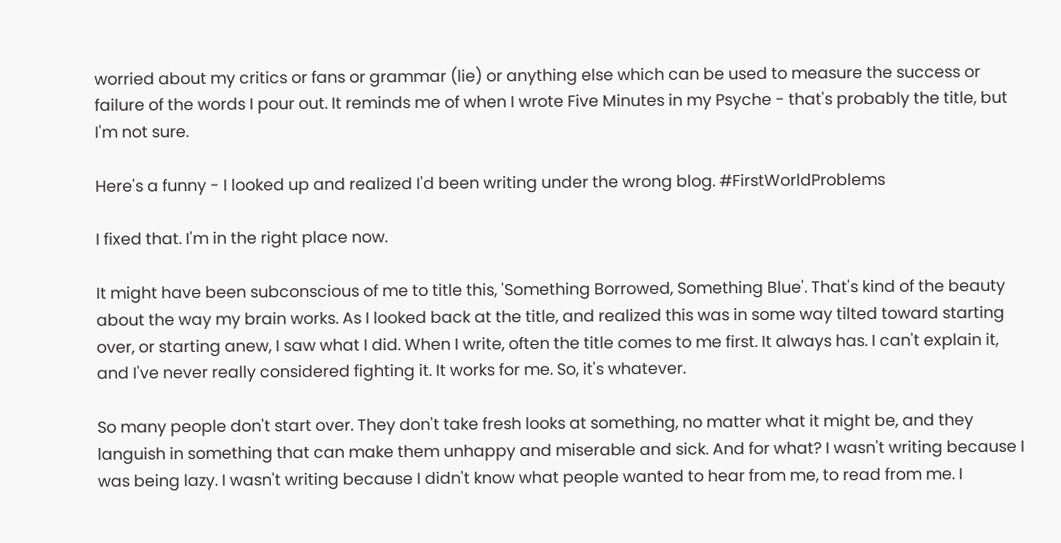worried about my critics or fans or grammar (lie) or anything else which can be used to measure the success or failure of the words I pour out. It reminds me of when I wrote Five Minutes in my Psyche - that's probably the title, but I'm not sure.

Here's a funny - I looked up and realized I'd been writing under the wrong blog. #FirstWorldProblems

I fixed that. I'm in the right place now.

It might have been subconscious of me to title this, 'Something Borrowed, Something Blue'. That's kind of the beauty about the way my brain works. As I looked back at the title, and realized this was in some way tilted toward starting over, or starting anew, I saw what I did. When I write, often the title comes to me first. It always has. I can't explain it, and I've never really considered fighting it. It works for me. So, it's whatever.

So many people don't start over. They don't take fresh looks at something, no matter what it might be, and they languish in something that can make them unhappy and miserable and sick. And for what? I wasn't writing because I was being lazy. I wasn't writing because I didn't know what people wanted to hear from me, to read from me. I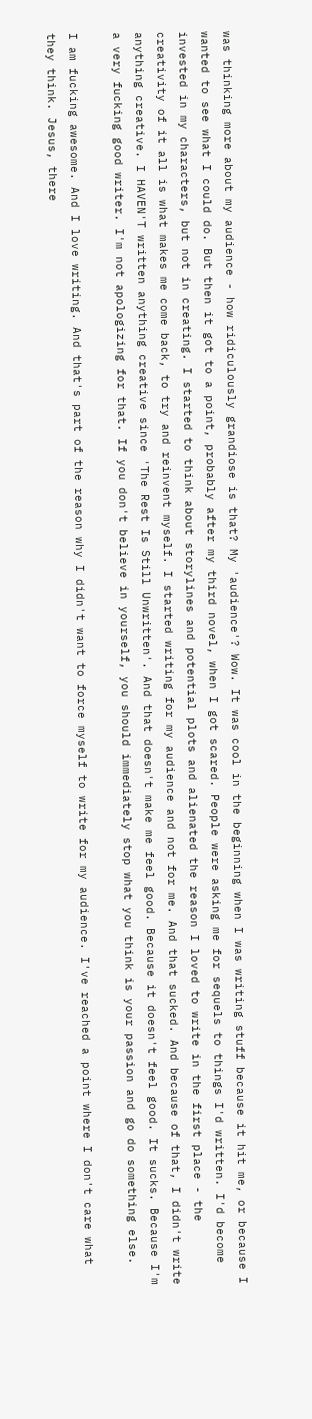was thinking more about my audience - how ridiculously grandiose is that? My 'audience'? Wow. It was cool in the beginning when I was writing stuff because it hit me, or because I wanted to see what I could do. But then it got to a point, probably after my third novel, when I got scared. People were asking me for sequels to things I'd written. I'd become invested in my characters, but not in creating. I started to think about storylines and potential plots and alienated the reason I loved to write in the first place - the creativity of it all is what makes me come back, to try and reinvent myself. I started writing for my audience and not for me. And that sucked. And because of that, I didn't write anything creative. I HAVEN'T written anything creative since 'The Rest Is Still Unwritten'. And that doesn't make me feel good. Because it doesn't feel good. It sucks. Because I'm a very fucking good writer. I'm not apologizing for that. If you don't believe in yourself, you should immediately stop what you think is your passion and go do something else.

I am fucking awesome. And I love writing. And that's part of the reason why I didn't want to force myself to write for my audience. I've reached a point where I don't care what they think. Jesus, there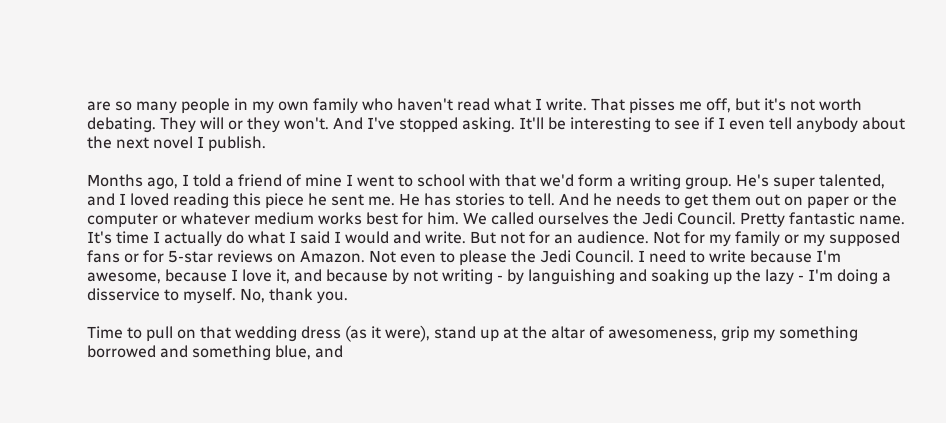are so many people in my own family who haven't read what I write. That pisses me off, but it's not worth debating. They will or they won't. And I've stopped asking. It'll be interesting to see if I even tell anybody about the next novel I publish.

Months ago, I told a friend of mine I went to school with that we'd form a writing group. He's super talented, and I loved reading this piece he sent me. He has stories to tell. And he needs to get them out on paper or the computer or whatever medium works best for him. We called ourselves the Jedi Council. Pretty fantastic name. It's time I actually do what I said I would and write. But not for an audience. Not for my family or my supposed fans or for 5-star reviews on Amazon. Not even to please the Jedi Council. I need to write because I'm awesome, because I love it, and because by not writing - by languishing and soaking up the lazy - I'm doing a disservice to myself. No, thank you.

Time to pull on that wedding dress (as it were), stand up at the altar of awesomeness, grip my something borrowed and something blue, and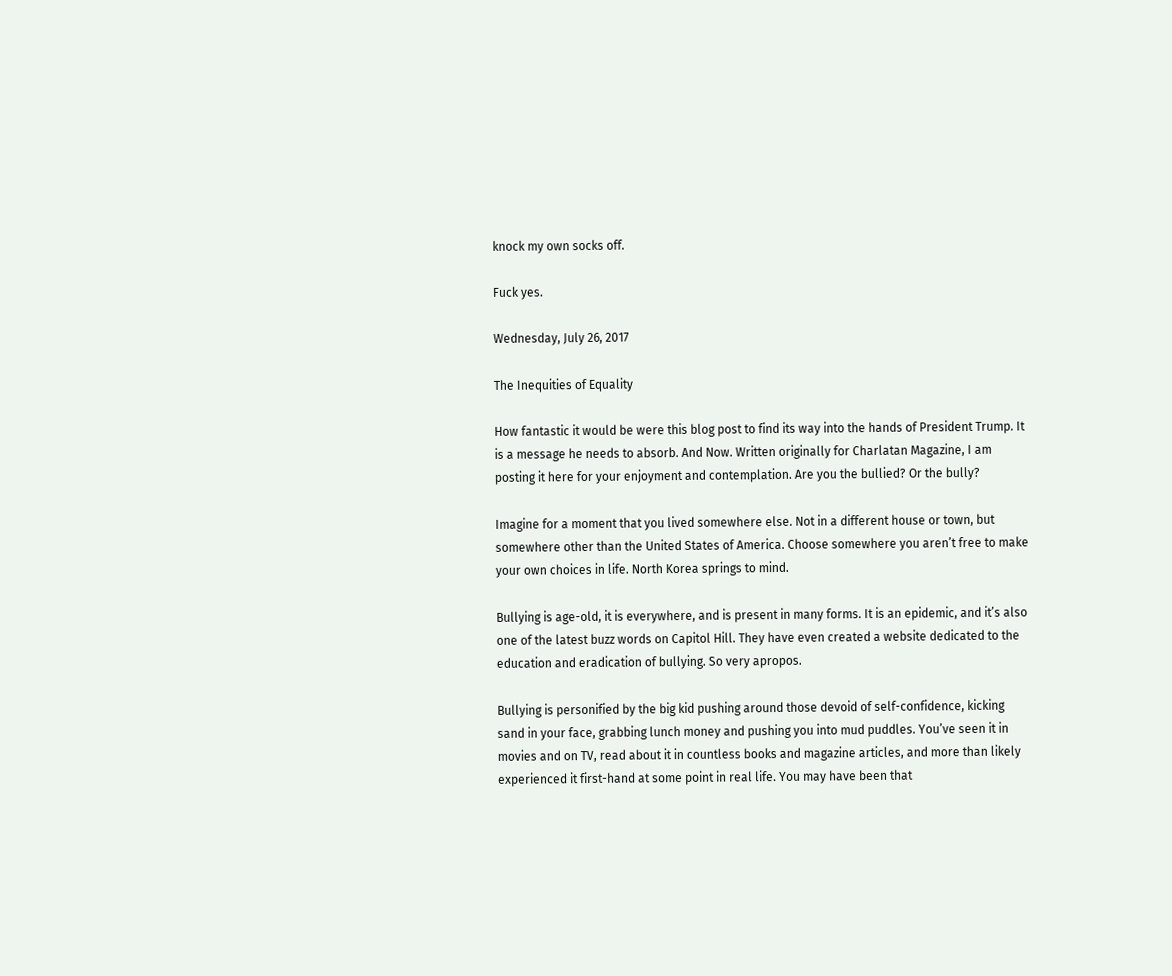knock my own socks off.

Fuck yes.

Wednesday, July 26, 2017

The Inequities of Equality

How fantastic it would be were this blog post to find its way into the hands of President Trump. It is a message he needs to absorb. And Now. Written originally for Charlatan Magazine, I am posting it here for your enjoyment and contemplation. Are you the bullied? Or the bully?

Imagine for a moment that you lived somewhere else. Not in a different house or town, but somewhere other than the United States of America. Choose somewhere you aren’t free to make your own choices in life. North Korea springs to mind.

Bullying is age-old, it is everywhere, and is present in many forms. It is an epidemic, and it’s also one of the latest buzz words on Capitol Hill. They have even created a website dedicated to the education and eradication of bullying. So very apropos.

Bullying is personified by the big kid pushing around those devoid of self-confidence, kicking sand in your face, grabbing lunch money and pushing you into mud puddles. You’ve seen it in movies and on TV, read about it in countless books and magazine articles, and more than likely experienced it first-hand at some point in real life. You may have been that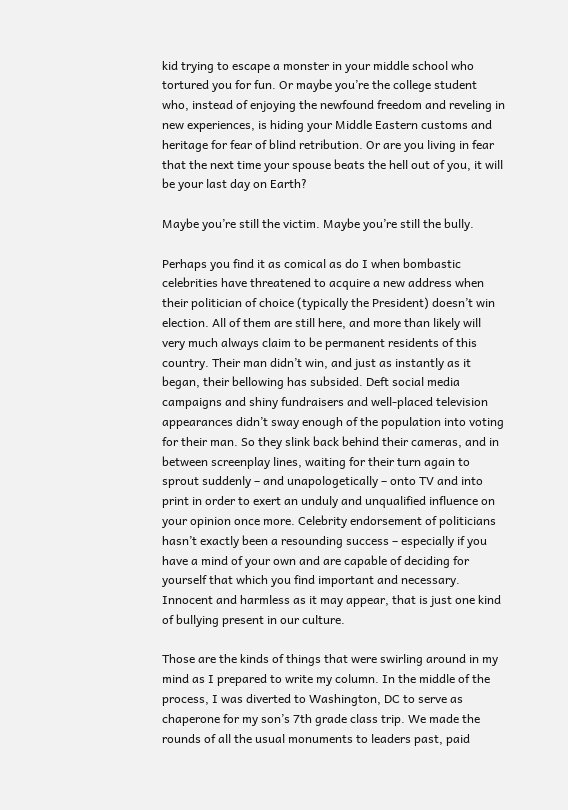kid trying to escape a monster in your middle school who tortured you for fun. Or maybe you’re the college student who, instead of enjoying the newfound freedom and reveling in new experiences, is hiding your Middle Eastern customs and heritage for fear of blind retribution. Or are you living in fear that the next time your spouse beats the hell out of you, it will be your last day on Earth?

Maybe you’re still the victim. Maybe you’re still the bully.

Perhaps you find it as comical as do I when bombastic celebrities have threatened to acquire a new address when their politician of choice (typically the President) doesn’t win election. All of them are still here, and more than likely will very much always claim to be permanent residents of this country. Their man didn’t win, and just as instantly as it began, their bellowing has subsided. Deft social media campaigns and shiny fundraisers and well-placed television appearances didn’t sway enough of the population into voting for their man. So they slink back behind their cameras, and in between screenplay lines, waiting for their turn again to sprout suddenly – and unapologetically – onto TV and into print in order to exert an unduly and unqualified influence on your opinion once more. Celebrity endorsement of politicians hasn’t exactly been a resounding success – especially if you have a mind of your own and are capable of deciding for yourself that which you find important and necessary. Innocent and harmless as it may appear, that is just one kind of bullying present in our culture.

Those are the kinds of things that were swirling around in my mind as I prepared to write my column. In the middle of the process, I was diverted to Washington, DC to serve as chaperone for my son’s 7th grade class trip. We made the rounds of all the usual monuments to leaders past, paid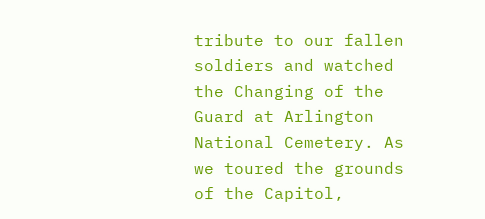tribute to our fallen soldiers and watched the Changing of the Guard at Arlington National Cemetery. As we toured the grounds of the Capitol,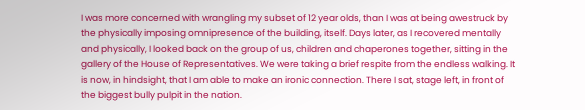I was more concerned with wrangling my subset of 12 year olds, than I was at being awestruck by the physically imposing omnipresence of the building, itself. Days later, as I recovered mentally and physically, I looked back on the group of us, children and chaperones together, sitting in the gallery of the House of Representatives. We were taking a brief respite from the endless walking. It is now, in hindsight, that I am able to make an ironic connection. There I sat, stage left, in front of the biggest bully pulpit in the nation.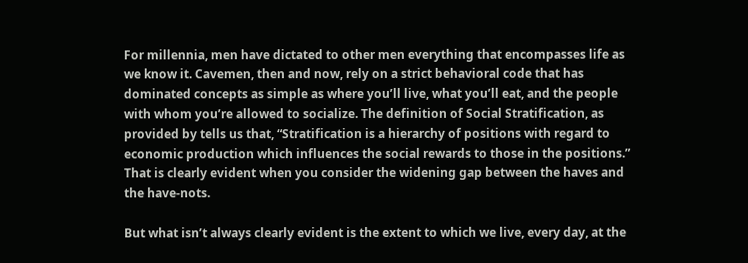For millennia, men have dictated to other men everything that encompasses life as we know it. Cavemen, then and now, rely on a strict behavioral code that has dominated concepts as simple as where you’ll live, what you’ll eat, and the people with whom you’re allowed to socialize. The definition of Social Stratification, as provided by tells us that, “Stratification is a hierarchy of positions with regard to economic production which influences the social rewards to those in the positions.” That is clearly evident when you consider the widening gap between the haves and the have-nots.

But what isn’t always clearly evident is the extent to which we live, every day, at the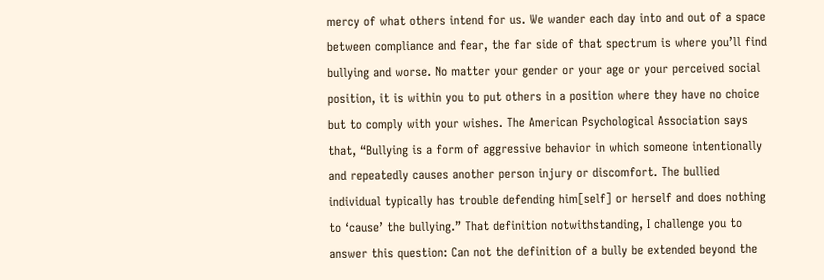mercy of what others intend for us. We wander each day into and out of a space between compliance and fear, the far side of that spectrum is where you’ll find bullying and worse. No matter your gender or your age or your perceived social position, it is within you to put others in a position where they have no choice but to comply with your wishes. The American Psychological Association says that, “Bullying is a form of aggressive behavior in which someone intentionally and repeatedly causes another person injury or discomfort. The bullied individual typically has trouble defending him[self] or herself and does nothing to ‘cause’ the bullying.” That definition notwithstanding, I challenge you to answer this question: Can not the definition of a bully be extended beyond the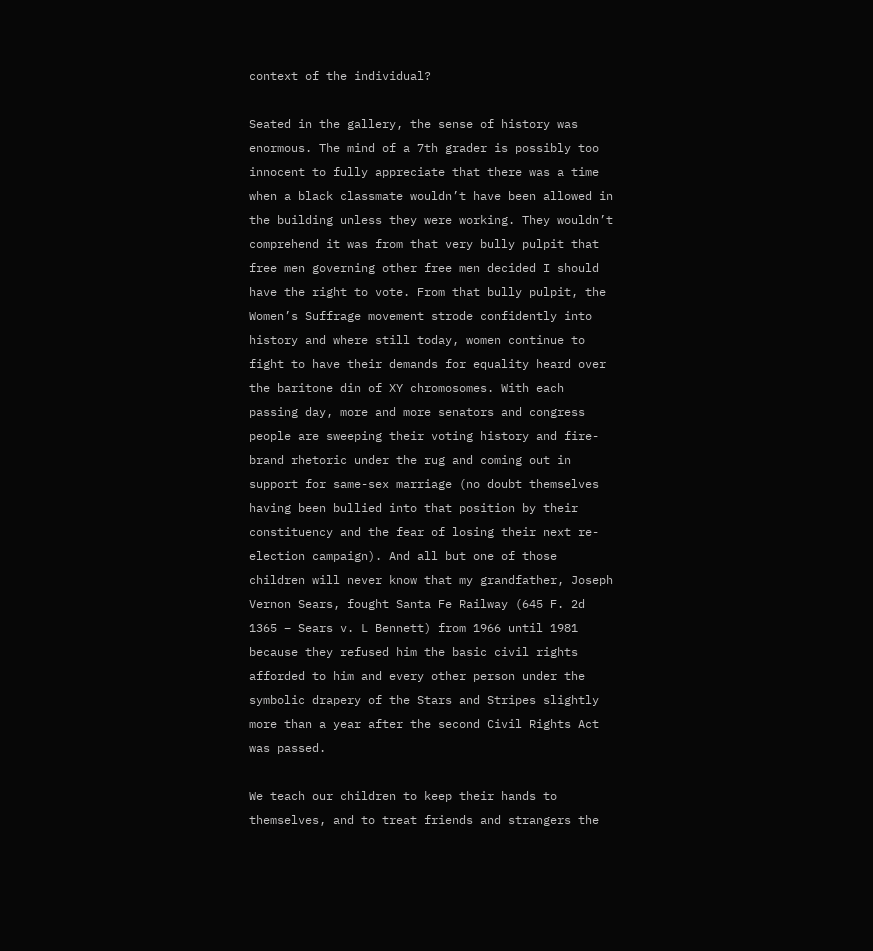context of the individual?

Seated in the gallery, the sense of history was enormous. The mind of a 7th grader is possibly too innocent to fully appreciate that there was a time when a black classmate wouldn’t have been allowed in the building unless they were working. They wouldn’t comprehend it was from that very bully pulpit that free men governing other free men decided I should have the right to vote. From that bully pulpit, the Women’s Suffrage movement strode confidently into history and where still today, women continue to fight to have their demands for equality heard over the baritone din of XY chromosomes. With each passing day, more and more senators and congress people are sweeping their voting history and fire-brand rhetoric under the rug and coming out in support for same-sex marriage (no doubt themselves having been bullied into that position by their constituency and the fear of losing their next re-election campaign). And all but one of those children will never know that my grandfather, Joseph Vernon Sears, fought Santa Fe Railway (645 F. 2d 1365 – Sears v. L Bennett) from 1966 until 1981 because they refused him the basic civil rights afforded to him and every other person under the symbolic drapery of the Stars and Stripes slightly more than a year after the second Civil Rights Act was passed.

We teach our children to keep their hands to themselves, and to treat friends and strangers the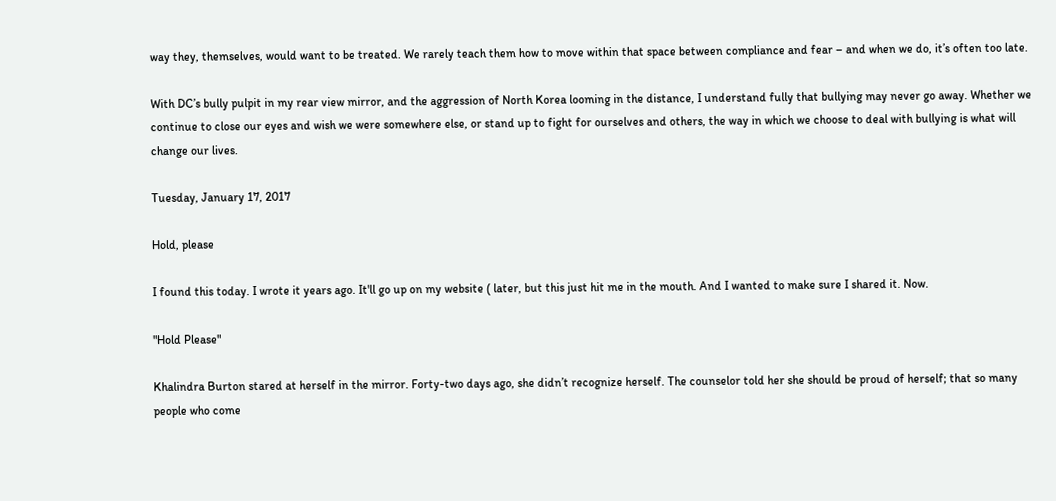way they, themselves, would want to be treated. We rarely teach them how to move within that space between compliance and fear – and when we do, it’s often too late.

With DC’s bully pulpit in my rear view mirror, and the aggression of North Korea looming in the distance, I understand fully that bullying may never go away. Whether we continue to close our eyes and wish we were somewhere else, or stand up to fight for ourselves and others, the way in which we choose to deal with bullying is what will change our lives.

Tuesday, January 17, 2017

Hold, please

I found this today. I wrote it years ago. It'll go up on my website ( later, but this just hit me in the mouth. And I wanted to make sure I shared it. Now.

"Hold Please"

Khalindra Burton stared at herself in the mirror. Forty-two days ago, she didn’t recognize herself. The counselor told her she should be proud of herself; that so many people who come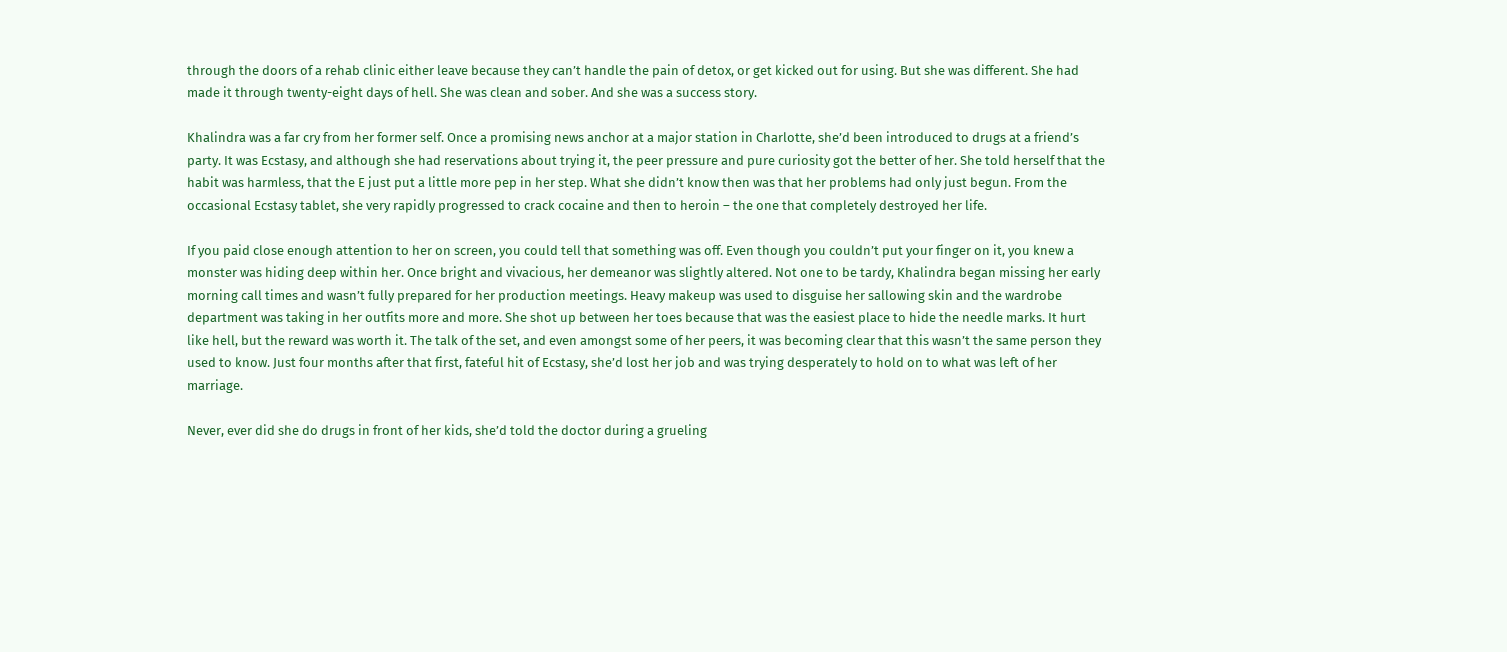through the doors of a rehab clinic either leave because they can’t handle the pain of detox, or get kicked out for using. But she was different. She had made it through twenty-eight days of hell. She was clean and sober. And she was a success story.

Khalindra was a far cry from her former self. Once a promising news anchor at a major station in Charlotte, she’d been introduced to drugs at a friend’s party. It was Ecstasy, and although she had reservations about trying it, the peer pressure and pure curiosity got the better of her. She told herself that the habit was harmless, that the E just put a little more pep in her step. What she didn’t know then was that her problems had only just begun. From the occasional Ecstasy tablet, she very rapidly progressed to crack cocaine and then to heroin – the one that completely destroyed her life.

If you paid close enough attention to her on screen, you could tell that something was off. Even though you couldn’t put your finger on it, you knew a monster was hiding deep within her. Once bright and vivacious, her demeanor was slightly altered. Not one to be tardy, Khalindra began missing her early morning call times and wasn’t fully prepared for her production meetings. Heavy makeup was used to disguise her sallowing skin and the wardrobe department was taking in her outfits more and more. She shot up between her toes because that was the easiest place to hide the needle marks. It hurt like hell, but the reward was worth it. The talk of the set, and even amongst some of her peers, it was becoming clear that this wasn’t the same person they used to know. Just four months after that first, fateful hit of Ecstasy, she’d lost her job and was trying desperately to hold on to what was left of her marriage.

Never, ever did she do drugs in front of her kids, she’d told the doctor during a grueling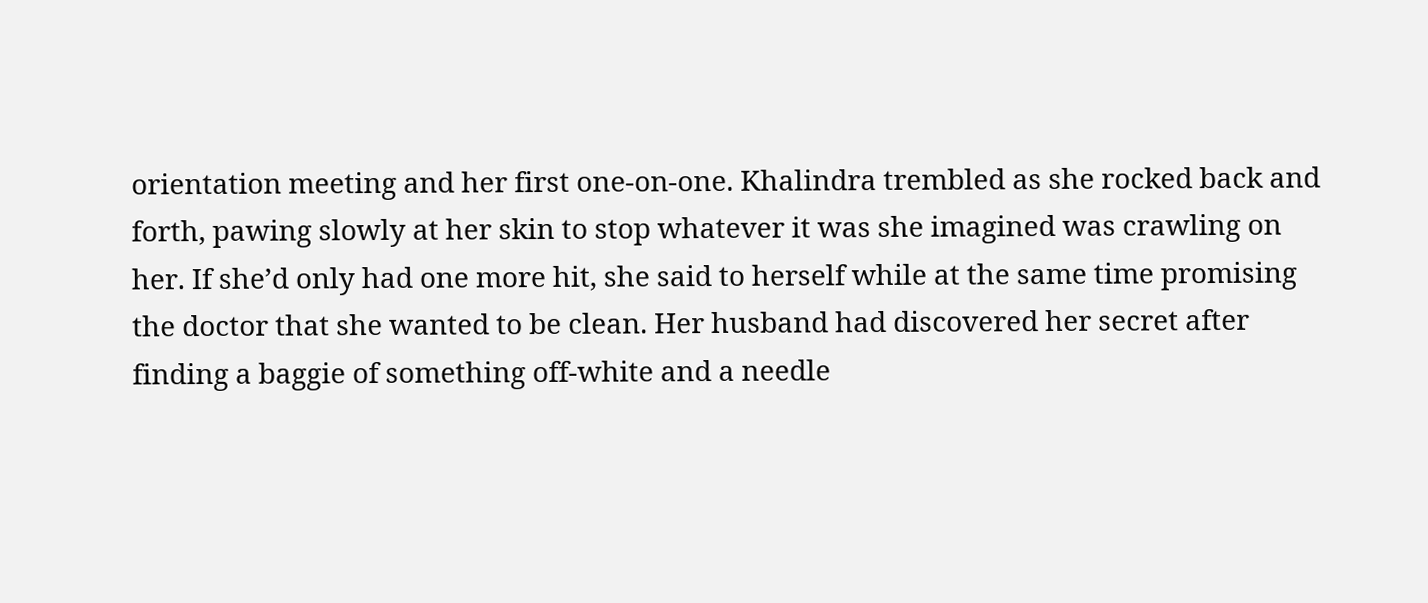orientation meeting and her first one-on-one. Khalindra trembled as she rocked back and forth, pawing slowly at her skin to stop whatever it was she imagined was crawling on her. If she’d only had one more hit, she said to herself while at the same time promising the doctor that she wanted to be clean. Her husband had discovered her secret after finding a baggie of something off-white and a needle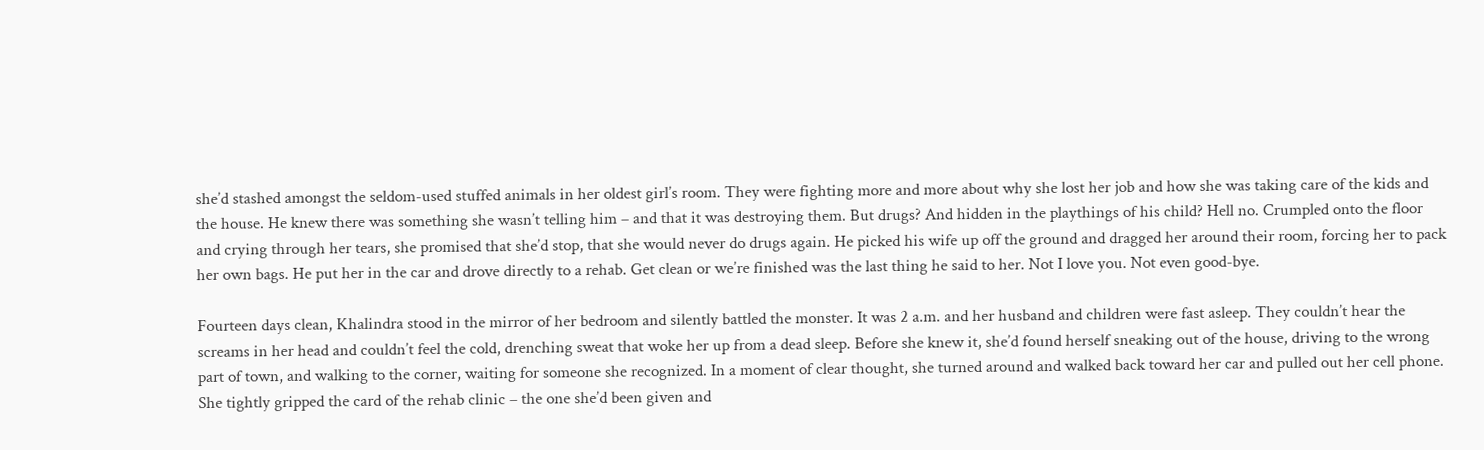she’d stashed amongst the seldom-used stuffed animals in her oldest girl’s room. They were fighting more and more about why she lost her job and how she was taking care of the kids and the house. He knew there was something she wasn’t telling him – and that it was destroying them. But drugs? And hidden in the playthings of his child? Hell no. Crumpled onto the floor and crying through her tears, she promised that she’d stop, that she would never do drugs again. He picked his wife up off the ground and dragged her around their room, forcing her to pack her own bags. He put her in the car and drove directly to a rehab. Get clean or we’re finished was the last thing he said to her. Not I love you. Not even good-bye.

Fourteen days clean, Khalindra stood in the mirror of her bedroom and silently battled the monster. It was 2 a.m. and her husband and children were fast asleep. They couldn’t hear the screams in her head and couldn’t feel the cold, drenching sweat that woke her up from a dead sleep. Before she knew it, she’d found herself sneaking out of the house, driving to the wrong part of town, and walking to the corner, waiting for someone she recognized. In a moment of clear thought, she turned around and walked back toward her car and pulled out her cell phone. She tightly gripped the card of the rehab clinic – the one she’d been given and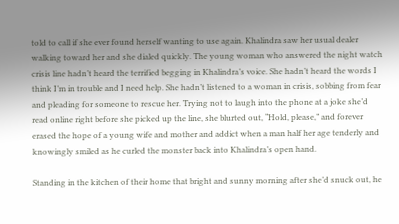told to call if she ever found herself wanting to use again. Khalindra saw her usual dealer walking toward her and she dialed quickly. The young woman who answered the night watch crisis line hadn’t heard the terrified begging in Khalindra’s voice. She hadn’t heard the words I think I’m in trouble and I need help. She hadn’t listened to a woman in crisis, sobbing from fear and pleading for someone to rescue her. Trying not to laugh into the phone at a joke she’d read online right before she picked up the line, she blurted out, “Hold, please,” and forever erased the hope of a young wife and mother and addict when a man half her age tenderly and knowingly smiled as he curled the monster back into Khalindra’s open hand.

Standing in the kitchen of their home that bright and sunny morning after she’d snuck out, he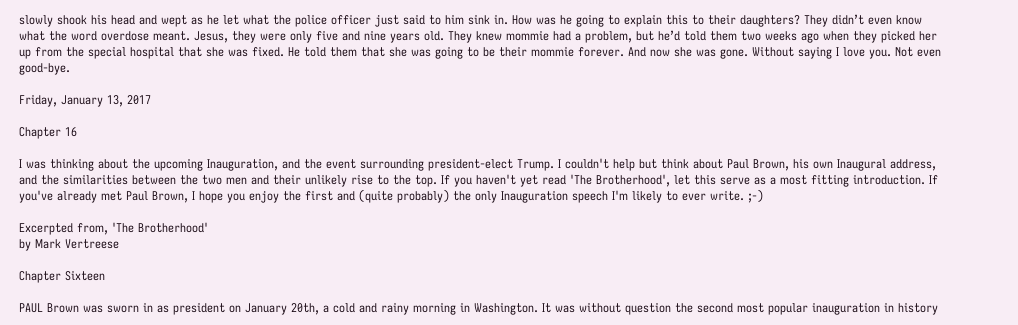slowly shook his head and wept as he let what the police officer just said to him sink in. How was he going to explain this to their daughters? They didn’t even know what the word overdose meant. Jesus, they were only five and nine years old. They knew mommie had a problem, but he’d told them two weeks ago when they picked her up from the special hospital that she was fixed. He told them that she was going to be their mommie forever. And now she was gone. Without saying I love you. Not even good-bye.

Friday, January 13, 2017

Chapter 16

I was thinking about the upcoming Inauguration, and the event surrounding president-elect Trump. I couldn't help but think about Paul Brown, his own Inaugural address, and the similarities between the two men and their unlikely rise to the top. If you haven't yet read 'The Brotherhood', let this serve as a most fitting introduction. If you've already met Paul Brown, I hope you enjoy the first and (quite probably) the only Inauguration speech I'm likely to ever write. ;-)

Excerpted from, 'The Brotherhood'
by Mark Vertreese

Chapter Sixteen

PAUL Brown was sworn in as president on January 20th, a cold and rainy morning in Washington. It was without question the second most popular inauguration in history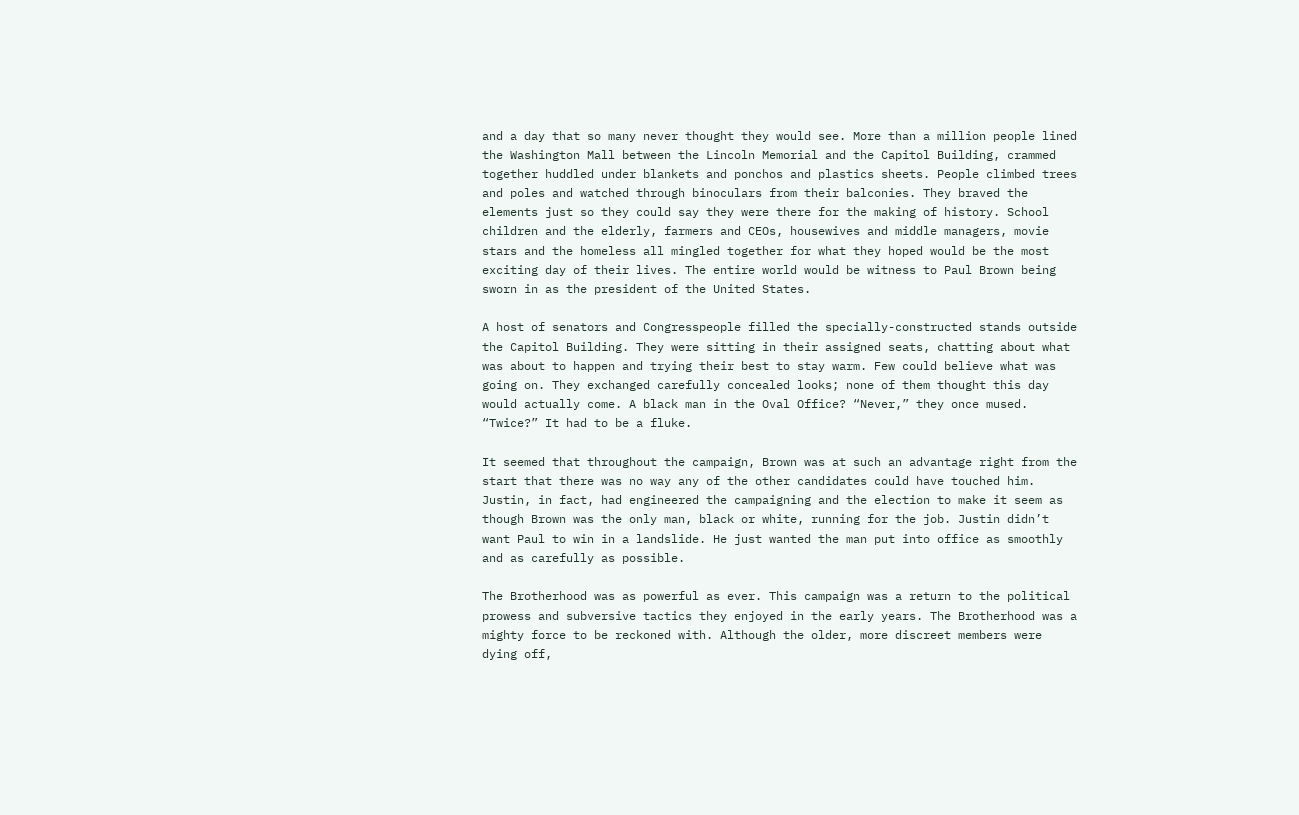and a day that so many never thought they would see. More than a million people lined the Washington Mall between the Lincoln Memorial and the Capitol Building, crammed together huddled under blankets and ponchos and plastics sheets. People climbed trees and poles and watched through binoculars from their balconies. They braved the elements just so they could say they were there for the making of history. School children and the elderly, farmers and CEOs, housewives and middle managers, movie stars and the homeless all mingled together for what they hoped would be the most exciting day of their lives. The entire world would be witness to Paul Brown being sworn in as the president of the United States.

A host of senators and Congresspeople filled the specially-constructed stands outside the Capitol Building. They were sitting in their assigned seats, chatting about what was about to happen and trying their best to stay warm. Few could believe what was going on. They exchanged carefully concealed looks; none of them thought this day would actually come. A black man in the Oval Office? “Never,” they once mused. “Twice?” It had to be a fluke.

It seemed that throughout the campaign, Brown was at such an advantage right from the start that there was no way any of the other candidates could have touched him. Justin, in fact, had engineered the campaigning and the election to make it seem as though Brown was the only man, black or white, running for the job. Justin didn’t want Paul to win in a landslide. He just wanted the man put into office as smoothly and as carefully as possible.

The Brotherhood was as powerful as ever. This campaign was a return to the political prowess and subversive tactics they enjoyed in the early years. The Brotherhood was a mighty force to be reckoned with. Although the older, more discreet members were dying off,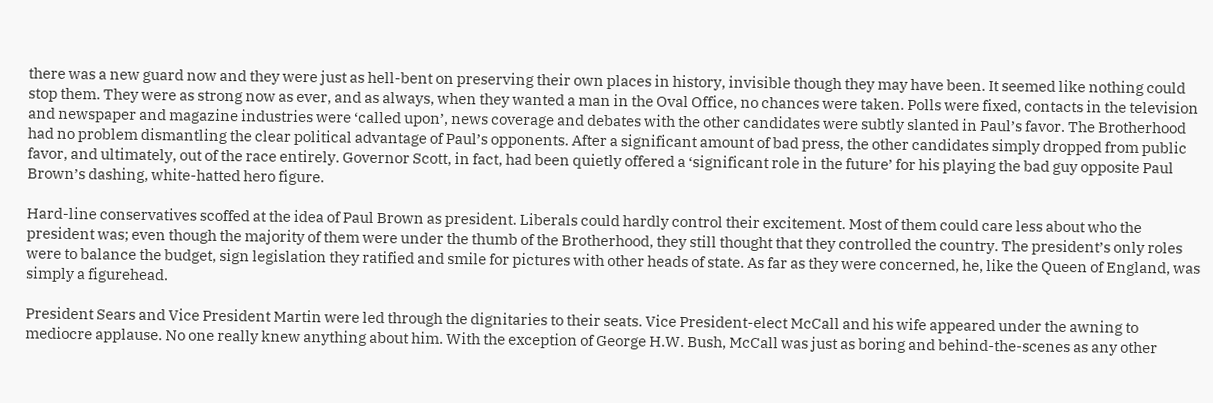there was a new guard now and they were just as hell-bent on preserving their own places in history, invisible though they may have been. It seemed like nothing could stop them. They were as strong now as ever, and as always, when they wanted a man in the Oval Office, no chances were taken. Polls were fixed, contacts in the television and newspaper and magazine industries were ‘called upon’, news coverage and debates with the other candidates were subtly slanted in Paul’s favor. The Brotherhood had no problem dismantling the clear political advantage of Paul’s opponents. After a significant amount of bad press, the other candidates simply dropped from public favor, and ultimately, out of the race entirely. Governor Scott, in fact, had been quietly offered a ‘significant role in the future’ for his playing the bad guy opposite Paul Brown’s dashing, white-hatted hero figure.

Hard-line conservatives scoffed at the idea of Paul Brown as president. Liberals could hardly control their excitement. Most of them could care less about who the president was; even though the majority of them were under the thumb of the Brotherhood, they still thought that they controlled the country. The president’s only roles were to balance the budget, sign legislation they ratified and smile for pictures with other heads of state. As far as they were concerned, he, like the Queen of England, was simply a figurehead.

President Sears and Vice President Martin were led through the dignitaries to their seats. Vice President-elect McCall and his wife appeared under the awning to mediocre applause. No one really knew anything about him. With the exception of George H.W. Bush, McCall was just as boring and behind-the-scenes as any other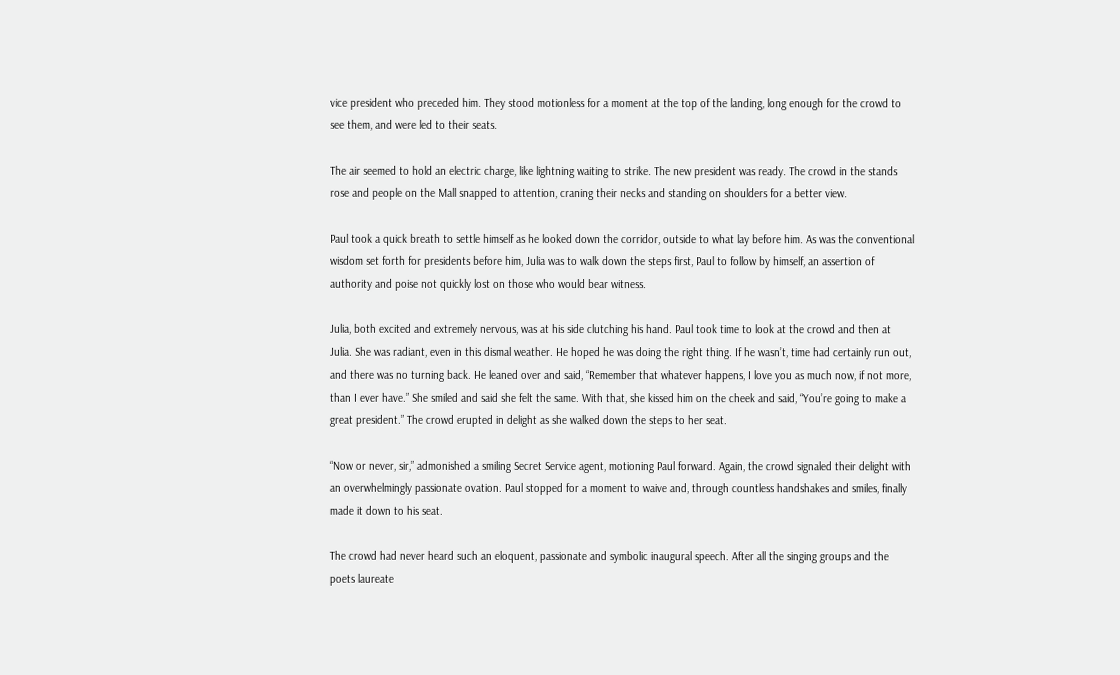vice president who preceded him. They stood motionless for a moment at the top of the landing, long enough for the crowd to see them, and were led to their seats.

The air seemed to hold an electric charge, like lightning waiting to strike. The new president was ready. The crowd in the stands rose and people on the Mall snapped to attention, craning their necks and standing on shoulders for a better view.

Paul took a quick breath to settle himself as he looked down the corridor, outside to what lay before him. As was the conventional wisdom set forth for presidents before him, Julia was to walk down the steps first, Paul to follow by himself, an assertion of authority and poise not quickly lost on those who would bear witness.

Julia, both excited and extremely nervous, was at his side clutching his hand. Paul took time to look at the crowd and then at Julia. She was radiant, even in this dismal weather. He hoped he was doing the right thing. If he wasn’t, time had certainly run out, and there was no turning back. He leaned over and said, “Remember that whatever happens, I love you as much now, if not more, than I ever have.” She smiled and said she felt the same. With that, she kissed him on the cheek and said, “You’re going to make a great president.” The crowd erupted in delight as she walked down the steps to her seat.

“Now or never, sir,” admonished a smiling Secret Service agent, motioning Paul forward. Again, the crowd signaled their delight with an overwhelmingly passionate ovation. Paul stopped for a moment to waive and, through countless handshakes and smiles, finally made it down to his seat.

The crowd had never heard such an eloquent, passionate and symbolic inaugural speech. After all the singing groups and the poets laureate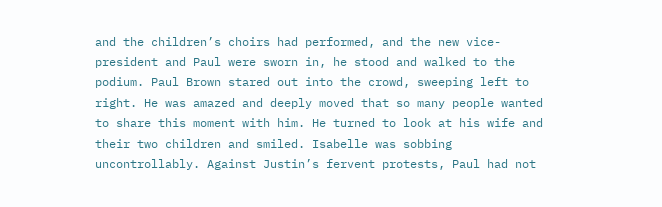and the children’s choirs had performed, and the new vice-president and Paul were sworn in, he stood and walked to the podium. Paul Brown stared out into the crowd, sweeping left to right. He was amazed and deeply moved that so many people wanted to share this moment with him. He turned to look at his wife and their two children and smiled. Isabelle was sobbing uncontrollably. Against Justin’s fervent protests, Paul had not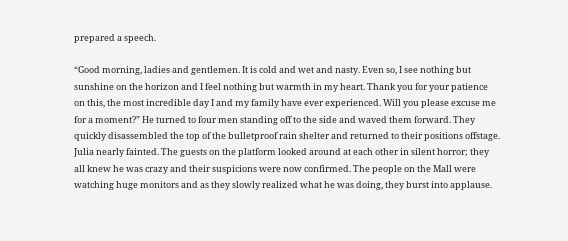prepared a speech.

“Good morning, ladies and gentlemen. It is cold and wet and nasty. Even so, I see nothing but sunshine on the horizon and I feel nothing but warmth in my heart. Thank you for your patience on this, the most incredible day I and my family have ever experienced. Will you please excuse me for a moment?” He turned to four men standing off to the side and waved them forward. They quickly disassembled the top of the bulletproof rain shelter and returned to their positions offstage. Julia nearly fainted. The guests on the platform looked around at each other in silent horror; they all knew he was crazy and their suspicions were now confirmed. The people on the Mall were watching huge monitors and as they slowly realized what he was doing, they burst into applause.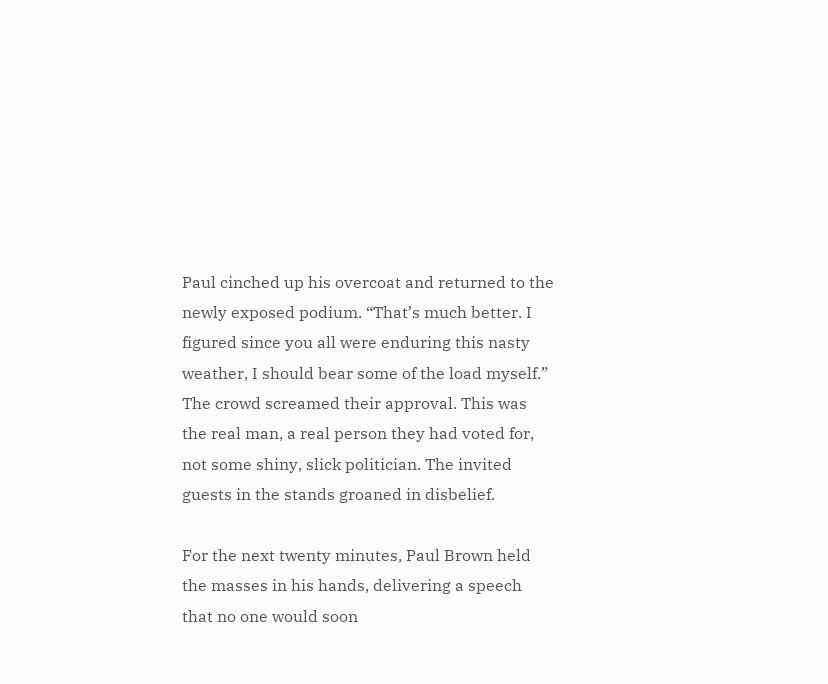Paul cinched up his overcoat and returned to the newly exposed podium. “That’s much better. I figured since you all were enduring this nasty weather, I should bear some of the load myself.” The crowd screamed their approval. This was the real man, a real person they had voted for, not some shiny, slick politician. The invited guests in the stands groaned in disbelief.

For the next twenty minutes, Paul Brown held the masses in his hands, delivering a speech that no one would soon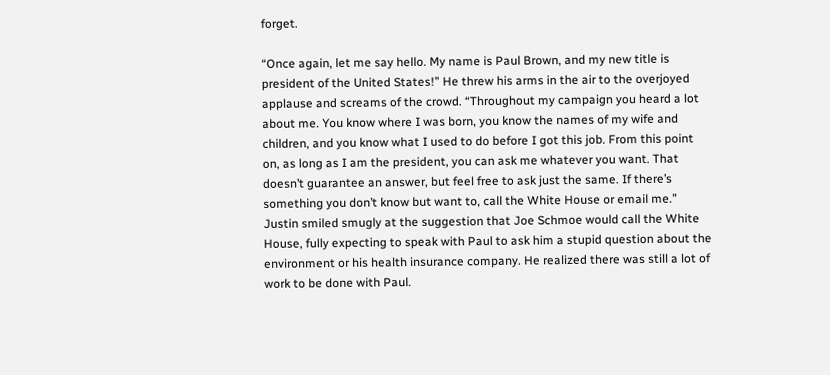forget.

“Once again, let me say hello. My name is Paul Brown, and my new title is president of the United States!” He threw his arms in the air to the overjoyed applause and screams of the crowd. “Throughout my campaign you heard a lot about me. You know where I was born, you know the names of my wife and children, and you know what I used to do before I got this job. From this point on, as long as I am the president, you can ask me whatever you want. That doesn’t guarantee an answer, but feel free to ask just the same. If there’s something you don’t know but want to, call the White House or email me.” Justin smiled smugly at the suggestion that Joe Schmoe would call the White House, fully expecting to speak with Paul to ask him a stupid question about the environment or his health insurance company. He realized there was still a lot of work to be done with Paul.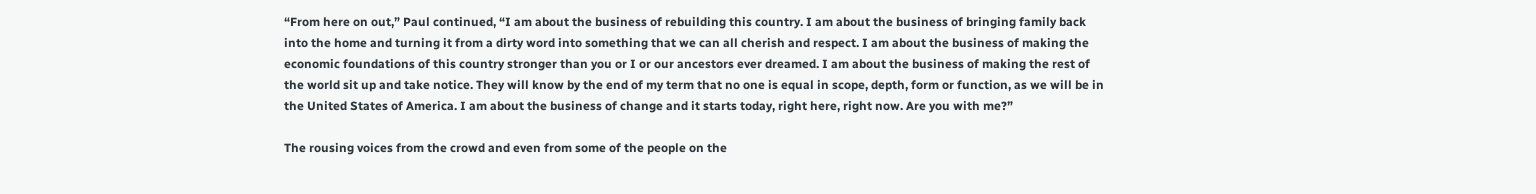“From here on out,” Paul continued, “I am about the business of rebuilding this country. I am about the business of bringing family back into the home and turning it from a dirty word into something that we can all cherish and respect. I am about the business of making the economic foundations of this country stronger than you or I or our ancestors ever dreamed. I am about the business of making the rest of the world sit up and take notice. They will know by the end of my term that no one is equal in scope, depth, form or function, as we will be in the United States of America. I am about the business of change and it starts today, right here, right now. Are you with me?”

The rousing voices from the crowd and even from some of the people on the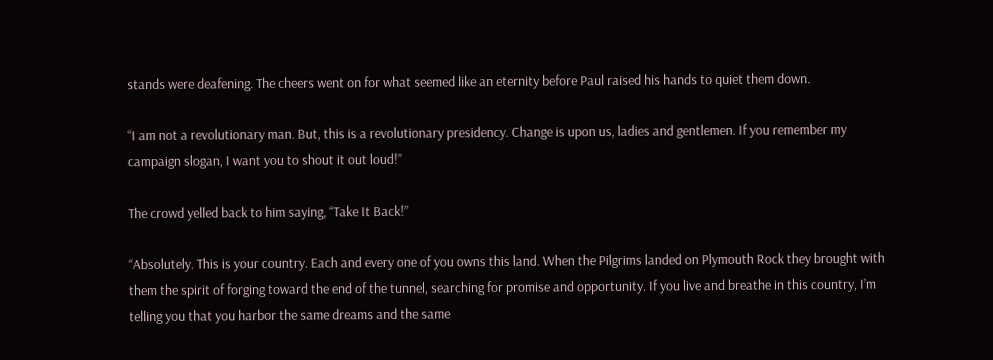stands were deafening. The cheers went on for what seemed like an eternity before Paul raised his hands to quiet them down.

“I am not a revolutionary man. But, this is a revolutionary presidency. Change is upon us, ladies and gentlemen. If you remember my campaign slogan, I want you to shout it out loud!”

The crowd yelled back to him saying, “Take It Back!”

“Absolutely. This is your country. Each and every one of you owns this land. When the Pilgrims landed on Plymouth Rock they brought with them the spirit of forging toward the end of the tunnel, searching for promise and opportunity. If you live and breathe in this country, I’m telling you that you harbor the same dreams and the same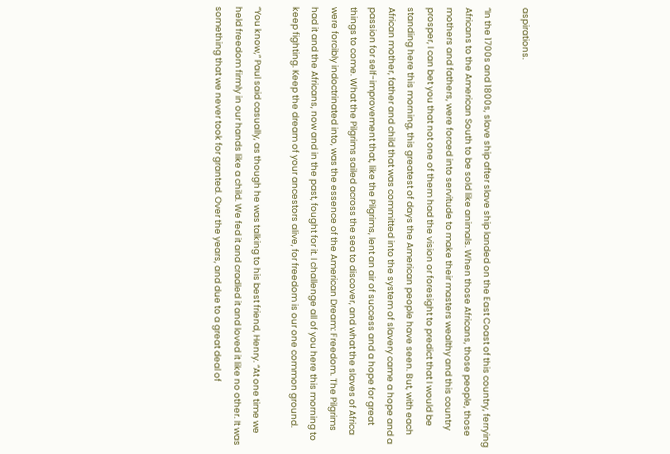aspirations.

“In the 1700s and 1800s, slave ship after slave ship landed on the East Coast of this country, ferrying Africans to the American South to be sold like animals. When those Africans, those people, those mothers and fathers, were forced into servitude to make their masters wealthy and this country prosper, I can bet you that not one of them had the vision or foresight to predict that I would be standing here this morning, this greatest of days the American people have seen. But, with each African mother, father and child that was committed into the system of slavery came a hope and a passion for self-improvement that, like the Pilgrims, lent an air of success and a hope for great things to come. What the Pilgrims sailed across the sea to discover, and what the slaves of Africa were forcibly indoctrinated into, was the essence of the American Dream: Freedom. The Pilgrims had it and the Africans, now and in the past, fought for it. I challenge all of you here this morning to keep fighting. Keep the dream of your ancestors alive, for freedom is our one common ground.

“You know,” Paul said casually, as though he was talking to his best friend, Henry. “At one time we held freedom firmly in our hands like a child. We fed it and cradled it and loved it like no other. It was something that we never took for granted. Over the years, and due to a great deal of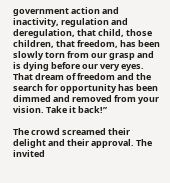government action and inactivity, regulation and deregulation, that child, those children, that freedom, has been slowly torn from our grasp and is dying before our very eyes. That dream of freedom and the search for opportunity has been dimmed and removed from your vision. Take it back!”

The crowd screamed their delight and their approval. The invited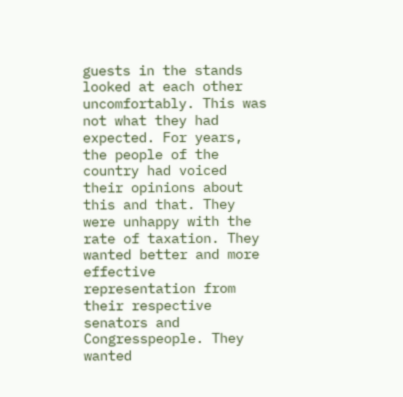guests in the stands looked at each other uncomfortably. This was not what they had expected. For years, the people of the country had voiced their opinions about this and that. They were unhappy with the rate of taxation. They wanted better and more effective representation from their respective senators and Congresspeople. They wanted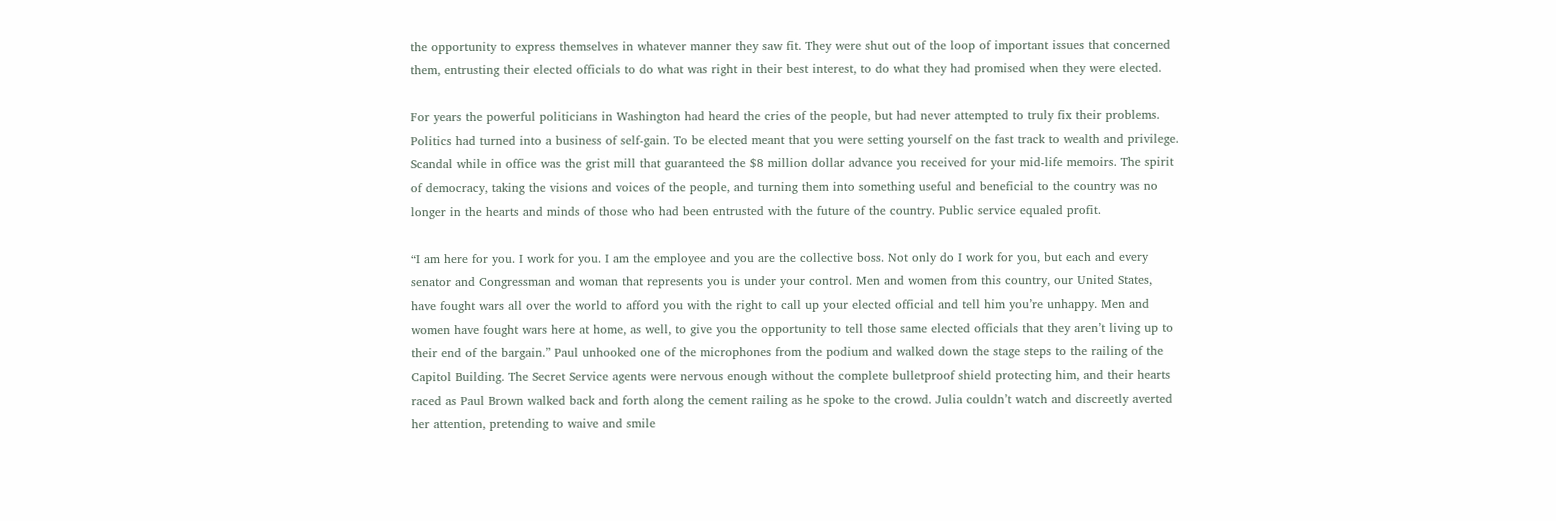the opportunity to express themselves in whatever manner they saw fit. They were shut out of the loop of important issues that concerned them, entrusting their elected officials to do what was right in their best interest, to do what they had promised when they were elected.

For years the powerful politicians in Washington had heard the cries of the people, but had never attempted to truly fix their problems. Politics had turned into a business of self-gain. To be elected meant that you were setting yourself on the fast track to wealth and privilege. Scandal while in office was the grist mill that guaranteed the $8 million dollar advance you received for your mid-life memoirs. The spirit of democracy, taking the visions and voices of the people, and turning them into something useful and beneficial to the country was no longer in the hearts and minds of those who had been entrusted with the future of the country. Public service equaled profit.

“I am here for you. I work for you. I am the employee and you are the collective boss. Not only do I work for you, but each and every senator and Congressman and woman that represents you is under your control. Men and women from this country, our United States, have fought wars all over the world to afford you with the right to call up your elected official and tell him you’re unhappy. Men and women have fought wars here at home, as well, to give you the opportunity to tell those same elected officials that they aren’t living up to their end of the bargain.” Paul unhooked one of the microphones from the podium and walked down the stage steps to the railing of the Capitol Building. The Secret Service agents were nervous enough without the complete bulletproof shield protecting him, and their hearts raced as Paul Brown walked back and forth along the cement railing as he spoke to the crowd. Julia couldn’t watch and discreetly averted her attention, pretending to waive and smile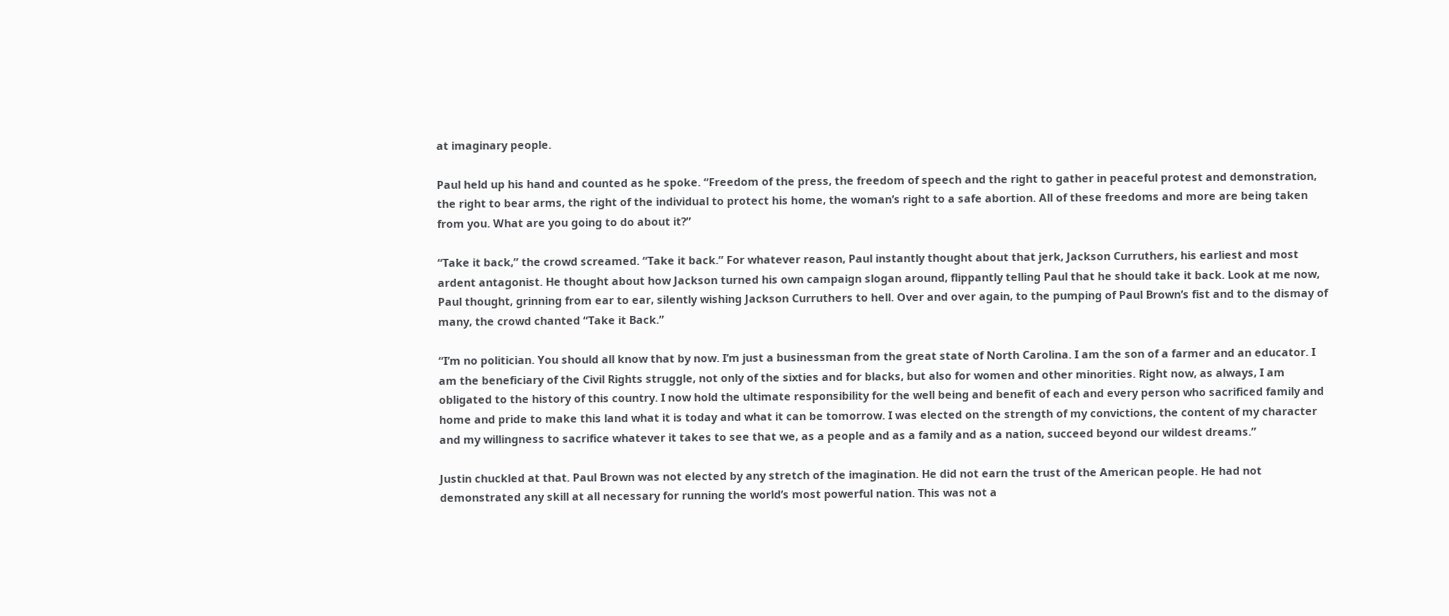at imaginary people.

Paul held up his hand and counted as he spoke. “Freedom of the press, the freedom of speech and the right to gather in peaceful protest and demonstration, the right to bear arms, the right of the individual to protect his home, the woman’s right to a safe abortion. All of these freedoms and more are being taken from you. What are you going to do about it?”

“Take it back,” the crowd screamed. “Take it back.” For whatever reason, Paul instantly thought about that jerk, Jackson Curruthers, his earliest and most ardent antagonist. He thought about how Jackson turned his own campaign slogan around, flippantly telling Paul that he should take it back. Look at me now, Paul thought, grinning from ear to ear, silently wishing Jackson Curruthers to hell. Over and over again, to the pumping of Paul Brown’s fist and to the dismay of many, the crowd chanted “Take it Back.”

“I’m no politician. You should all know that by now. I’m just a businessman from the great state of North Carolina. I am the son of a farmer and an educator. I am the beneficiary of the Civil Rights struggle, not only of the sixties and for blacks, but also for women and other minorities. Right now, as always, I am obligated to the history of this country. I now hold the ultimate responsibility for the well being and benefit of each and every person who sacrificed family and home and pride to make this land what it is today and what it can be tomorrow. I was elected on the strength of my convictions, the content of my character and my willingness to sacrifice whatever it takes to see that we, as a people and as a family and as a nation, succeed beyond our wildest dreams.”

Justin chuckled at that. Paul Brown was not elected by any stretch of the imagination. He did not earn the trust of the American people. He had not demonstrated any skill at all necessary for running the world’s most powerful nation. This was not a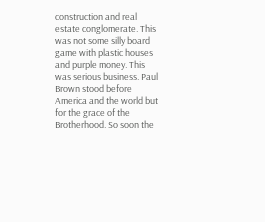construction and real estate conglomerate. This was not some silly board game with plastic houses and purple money. This was serious business. Paul Brown stood before America and the world but for the grace of the Brotherhood. So soon the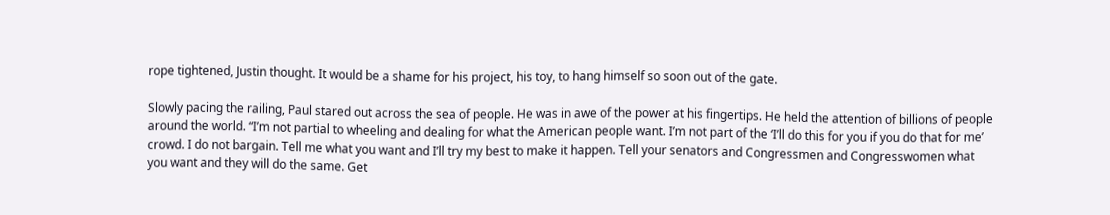rope tightened, Justin thought. It would be a shame for his project, his toy, to hang himself so soon out of the gate.

Slowly pacing the railing, Paul stared out across the sea of people. He was in awe of the power at his fingertips. He held the attention of billions of people around the world. “I’m not partial to wheeling and dealing for what the American people want. I’m not part of the ‘I’ll do this for you if you do that for me’ crowd. I do not bargain. Tell me what you want and I’ll try my best to make it happen. Tell your senators and Congressmen and Congresswomen what you want and they will do the same. Get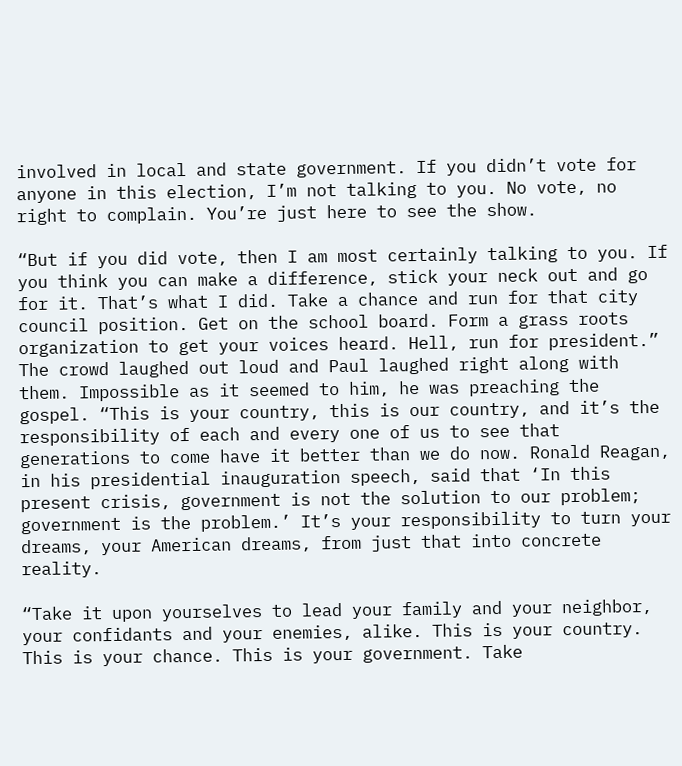involved in local and state government. If you didn’t vote for anyone in this election, I’m not talking to you. No vote, no right to complain. You’re just here to see the show.

“But if you did vote, then I am most certainly talking to you. If you think you can make a difference, stick your neck out and go for it. That’s what I did. Take a chance and run for that city council position. Get on the school board. Form a grass roots organization to get your voices heard. Hell, run for president.” The crowd laughed out loud and Paul laughed right along with them. Impossible as it seemed to him, he was preaching the gospel. “This is your country, this is our country, and it’s the responsibility of each and every one of us to see that generations to come have it better than we do now. Ronald Reagan, in his presidential inauguration speech, said that ‘In this present crisis, government is not the solution to our problem; government is the problem.’ It’s your responsibility to turn your dreams, your American dreams, from just that into concrete reality.

“Take it upon yourselves to lead your family and your neighbor, your confidants and your enemies, alike. This is your country. This is your chance. This is your government. Take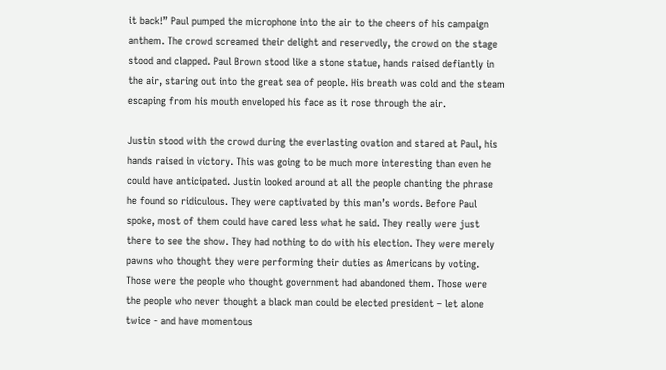it back!” Paul pumped the microphone into the air to the cheers of his campaign anthem. The crowd screamed their delight and reservedly, the crowd on the stage stood and clapped. Paul Brown stood like a stone statue, hands raised defiantly in the air, staring out into the great sea of people. His breath was cold and the steam escaping from his mouth enveloped his face as it rose through the air.

Justin stood with the crowd during the everlasting ovation and stared at Paul, his hands raised in victory. This was going to be much more interesting than even he could have anticipated. Justin looked around at all the people chanting the phrase he found so ridiculous. They were captivated by this man’s words. Before Paul spoke, most of them could have cared less what he said. They really were just there to see the show. They had nothing to do with his election. They were merely pawns who thought they were performing their duties as Americans by voting. Those were the people who thought government had abandoned them. Those were the people who never thought a black man could be elected president – let alone twice - and have momentous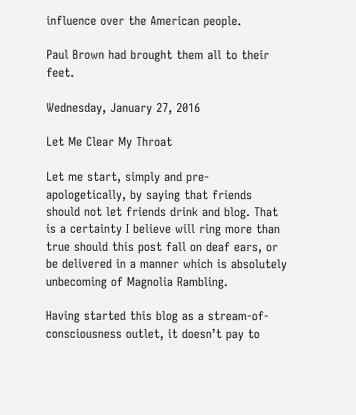influence over the American people.

Paul Brown had brought them all to their feet.

Wednesday, January 27, 2016

Let Me Clear My Throat

Let me start, simply and pre-apologetically, by saying that friends should not let friends drink and blog. That is a certainty I believe will ring more than true should this post fall on deaf ears, or be delivered in a manner which is absolutely unbecoming of Magnolia Rambling.

Having started this blog as a stream-of-consciousness outlet, it doesn’t pay to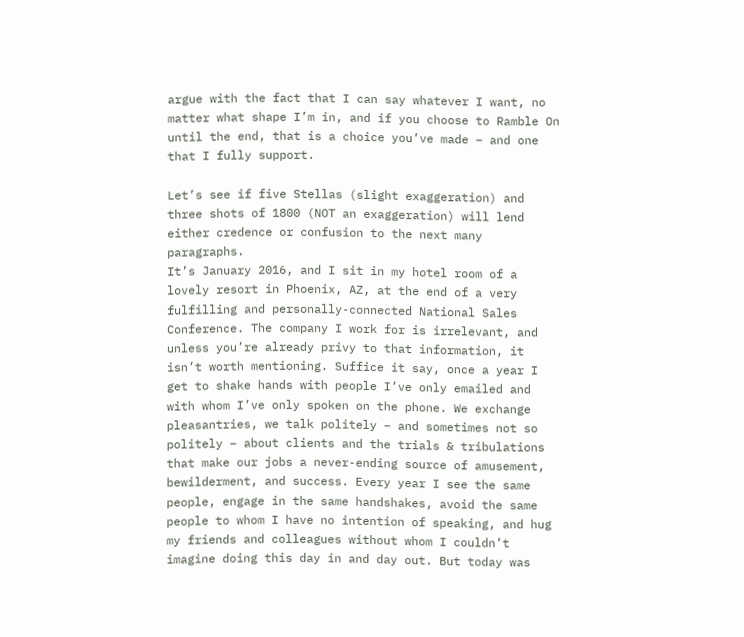argue with the fact that I can say whatever I want, no matter what shape I’m in, and if you choose to Ramble On until the end, that is a choice you’ve made – and one that I fully support.

Let’s see if five Stellas (slight exaggeration) and three shots of 1800 (NOT an exaggeration) will lend either credence or confusion to the next many paragraphs.
It’s January 2016, and I sit in my hotel room of a lovely resort in Phoenix, AZ, at the end of a very fulfilling and personally-connected National Sales Conference. The company I work for is irrelevant, and unless you’re already privy to that information, it isn’t worth mentioning. Suffice it say, once a year I get to shake hands with people I’ve only emailed and with whom I’ve only spoken on the phone. We exchange pleasantries, we talk politely – and sometimes not so politely – about clients and the trials & tribulations that make our jobs a never-ending source of amusement, bewilderment, and success. Every year I see the same people, engage in the same handshakes, avoid the same people to whom I have no intention of speaking, and hug my friends and colleagues without whom I couldn’t imagine doing this day in and day out. But today was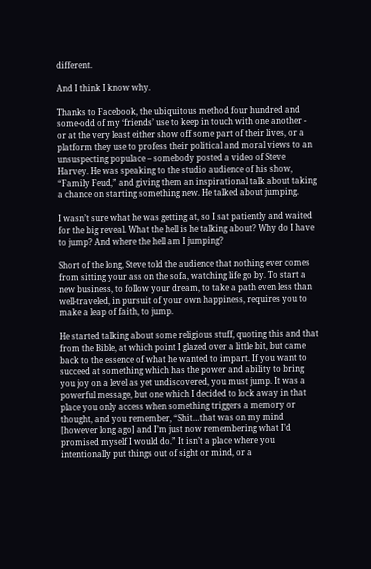different.

And I think I know why.

Thanks to Facebook, the ubiquitous method four hundred and some-odd of my ‘friends’ use to keep in touch with one another - or at the very least either show off some part of their lives, or a platform they use to profess their political and moral views to an unsuspecting populace – somebody posted a video of Steve Harvey. He was speaking to the studio audience of his show, “Family Feud,” and giving them an inspirational talk about taking a chance on starting something new. He talked about jumping.

I wasn’t sure what he was getting at, so I sat patiently and waited for the big reveal. What the hell is he talking about? Why do I have to jump? And where the hell am I jumping?

Short of the long, Steve told the audience that nothing ever comes from sitting your ass on the sofa, watching life go by. To start a new business, to follow your dream, to take a path even less than well-traveled, in pursuit of your own happiness, requires you to make a leap of faith, to jump.

He started talking about some religious stuff, quoting this and that from the Bible, at which point I glazed over a little bit, but came back to the essence of what he wanted to impart. If you want to succeed at something which has the power and ability to bring you joy on a level as yet undiscovered, you must jump. It was a powerful message, but one which I decided to lock away in that place you only access when something triggers a memory or thought, and you remember, “Shit…that was on my mind [however long ago] and I’m just now remembering what I’d promised myself I would do.” It isn’t a place where you intentionally put things out of sight or mind, or a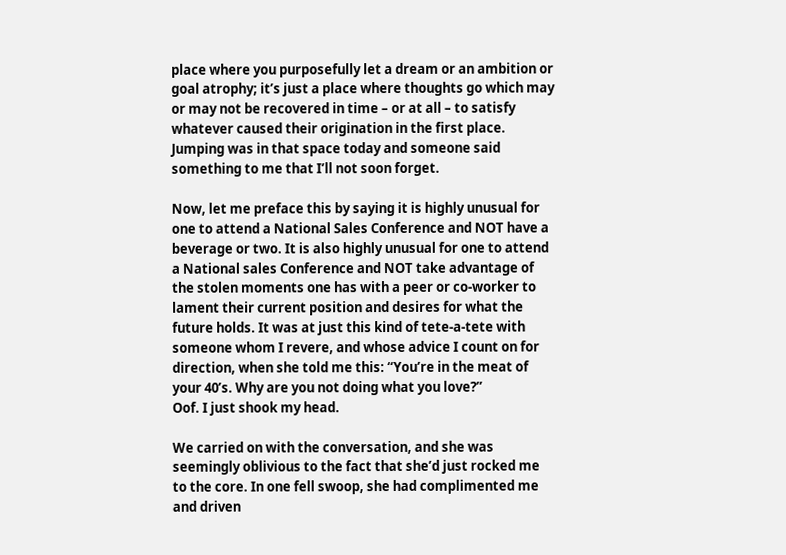place where you purposefully let a dream or an ambition or goal atrophy; it’s just a place where thoughts go which may or may not be recovered in time – or at all – to satisfy whatever caused their origination in the first place. Jumping was in that space today and someone said something to me that I’ll not soon forget.

Now, let me preface this by saying it is highly unusual for one to attend a National Sales Conference and NOT have a beverage or two. It is also highly unusual for one to attend a National sales Conference and NOT take advantage of the stolen moments one has with a peer or co-worker to lament their current position and desires for what the future holds. It was at just this kind of tete-a-tete with someone whom I revere, and whose advice I count on for direction, when she told me this: “You’re in the meat of your 40’s. Why are you not doing what you love?”
Oof. I just shook my head.

We carried on with the conversation, and she was seemingly oblivious to the fact that she’d just rocked me to the core. In one fell swoop, she had complimented me and driven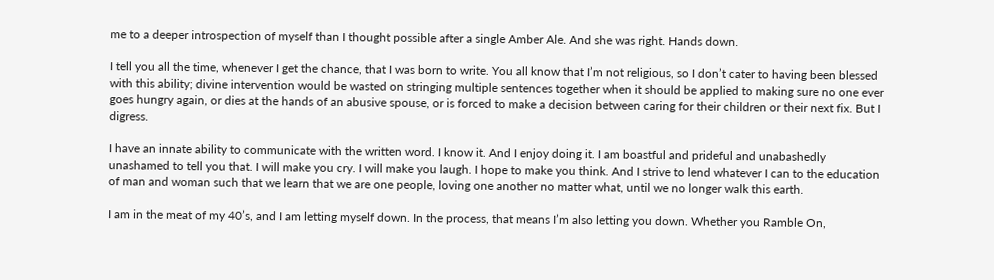me to a deeper introspection of myself than I thought possible after a single Amber Ale. And she was right. Hands down.

I tell you all the time, whenever I get the chance, that I was born to write. You all know that I’m not religious, so I don’t cater to having been blessed with this ability; divine intervention would be wasted on stringing multiple sentences together when it should be applied to making sure no one ever goes hungry again, or dies at the hands of an abusive spouse, or is forced to make a decision between caring for their children or their next fix. But I digress.

I have an innate ability to communicate with the written word. I know it. And I enjoy doing it. I am boastful and prideful and unabashedly unashamed to tell you that. I will make you cry. I will make you laugh. I hope to make you think. And I strive to lend whatever I can to the education of man and woman such that we learn that we are one people, loving one another no matter what, until we no longer walk this earth.

I am in the meat of my 40’s, and I am letting myself down. In the process, that means I’m also letting you down. Whether you Ramble On,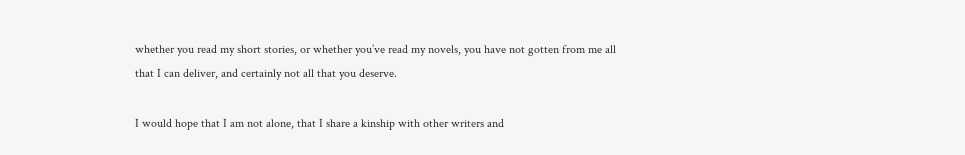whether you read my short stories, or whether you’ve read my novels, you have not gotten from me all that I can deliver, and certainly not all that you deserve.

I would hope that I am not alone, that I share a kinship with other writers and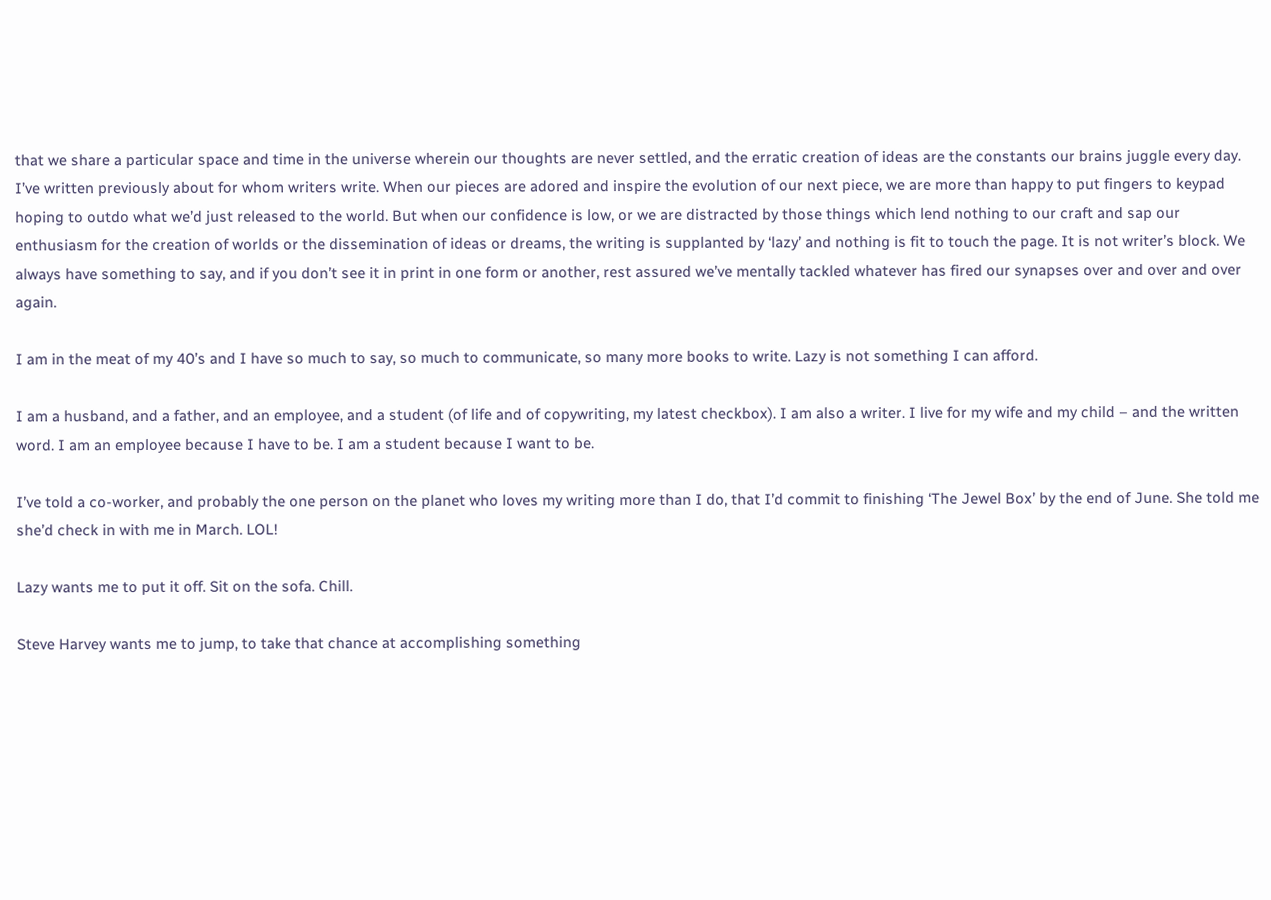that we share a particular space and time in the universe wherein our thoughts are never settled, and the erratic creation of ideas are the constants our brains juggle every day. I’ve written previously about for whom writers write. When our pieces are adored and inspire the evolution of our next piece, we are more than happy to put fingers to keypad hoping to outdo what we’d just released to the world. But when our confidence is low, or we are distracted by those things which lend nothing to our craft and sap our enthusiasm for the creation of worlds or the dissemination of ideas or dreams, the writing is supplanted by ‘lazy’ and nothing is fit to touch the page. It is not writer’s block. We always have something to say, and if you don’t see it in print in one form or another, rest assured we’ve mentally tackled whatever has fired our synapses over and over and over again.

I am in the meat of my 40’s and I have so much to say, so much to communicate, so many more books to write. Lazy is not something I can afford.

I am a husband, and a father, and an employee, and a student (of life and of copywriting, my latest checkbox). I am also a writer. I live for my wife and my child – and the written word. I am an employee because I have to be. I am a student because I want to be.

I’ve told a co-worker, and probably the one person on the planet who loves my writing more than I do, that I’d commit to finishing ‘The Jewel Box’ by the end of June. She told me she’d check in with me in March. LOL!

Lazy wants me to put it off. Sit on the sofa. Chill.

Steve Harvey wants me to jump, to take that chance at accomplishing something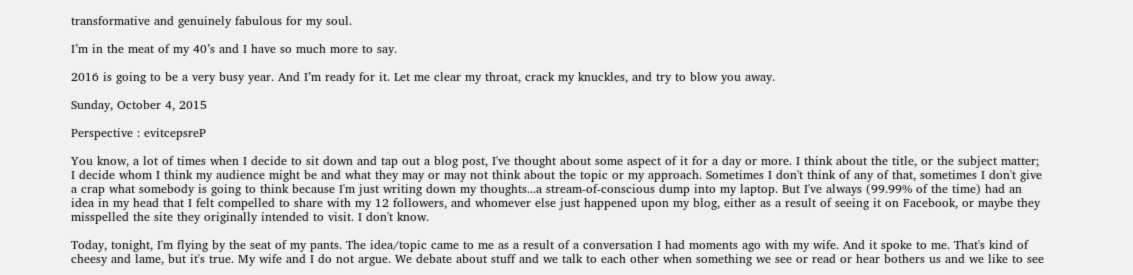transformative and genuinely fabulous for my soul.

I’m in the meat of my 40’s and I have so much more to say.

2016 is going to be a very busy year. And I’m ready for it. Let me clear my throat, crack my knuckles, and try to blow you away.

Sunday, October 4, 2015

Perspective : evitcepsreP

You know, a lot of times when I decide to sit down and tap out a blog post, I've thought about some aspect of it for a day or more. I think about the title, or the subject matter; I decide whom I think my audience might be and what they may or may not think about the topic or my approach. Sometimes I don't think of any of that, sometimes I don't give a crap what somebody is going to think because I'm just writing down my thoughts...a stream-of-conscious dump into my laptop. But I've always (99.99% of the time) had an idea in my head that I felt compelled to share with my 12 followers, and whomever else just happened upon my blog, either as a result of seeing it on Facebook, or maybe they misspelled the site they originally intended to visit. I don't know.

Today, tonight, I'm flying by the seat of my pants. The idea/topic came to me as a result of a conversation I had moments ago with my wife. And it spoke to me. That's kind of cheesy and lame, but it's true. My wife and I do not argue. We debate about stuff and we talk to each other when something we see or read or hear bothers us and we like to see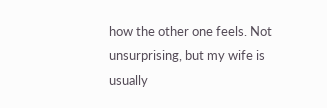how the other one feels. Not unsurprising, but my wife is usually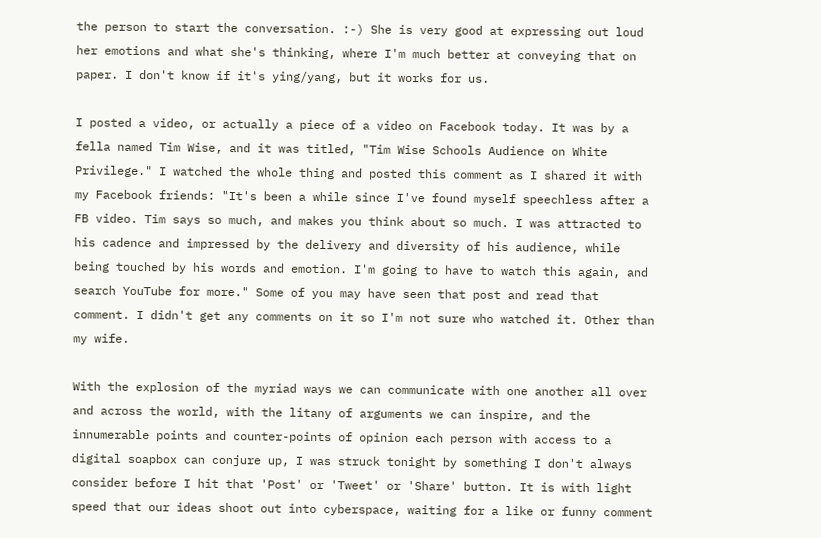the person to start the conversation. :-) She is very good at expressing out loud her emotions and what she's thinking, where I'm much better at conveying that on paper. I don't know if it's ying/yang, but it works for us.

I posted a video, or actually a piece of a video on Facebook today. It was by a fella named Tim Wise, and it was titled, "Tim Wise Schools Audience on White Privilege." I watched the whole thing and posted this comment as I shared it with my Facebook friends: "It's been a while since I've found myself speechless after a FB video. Tim says so much, and makes you think about so much. I was attracted to his cadence and impressed by the delivery and diversity of his audience, while being touched by his words and emotion. I'm going to have to watch this again, and search YouTube for more." Some of you may have seen that post and read that comment. I didn't get any comments on it so I'm not sure who watched it. Other than my wife.

With the explosion of the myriad ways we can communicate with one another all over and across the world, with the litany of arguments we can inspire, and the innumerable points and counter-points of opinion each person with access to a digital soapbox can conjure up, I was struck tonight by something I don't always consider before I hit that 'Post' or 'Tweet' or 'Share' button. It is with light speed that our ideas shoot out into cyberspace, waiting for a like or funny comment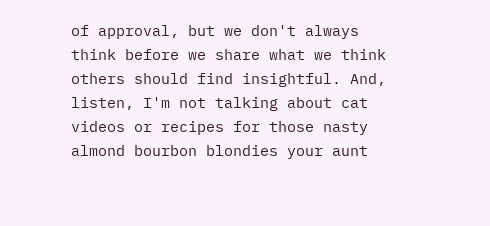of approval, but we don't always think before we share what we think others should find insightful. And, listen, I'm not talking about cat videos or recipes for those nasty almond bourbon blondies your aunt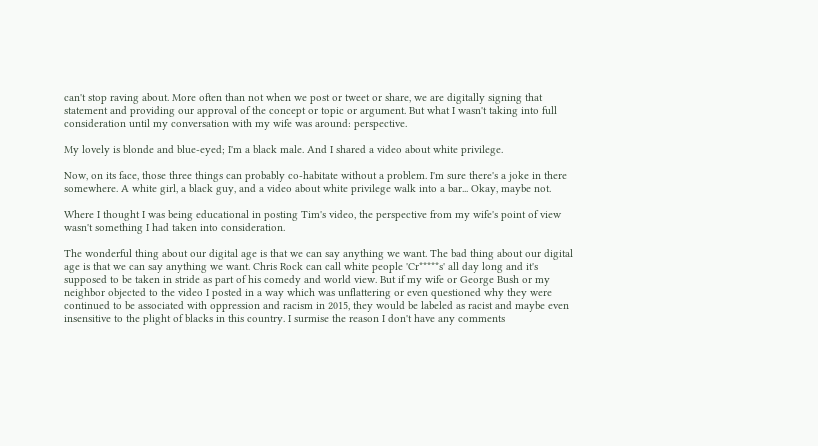can't stop raving about. More often than not when we post or tweet or share, we are digitally signing that statement and providing our approval of the concept or topic or argument. But what I wasn't taking into full consideration until my conversation with my wife was around: perspective.

My lovely is blonde and blue-eyed; I'm a black male. And I shared a video about white privilege.

Now, on its face, those three things can probably co-habitate without a problem. I'm sure there's a joke in there somewhere. A white girl, a black guy, and a video about white privilege walk into a bar... Okay, maybe not.

Where I thought I was being educational in posting Tim's video, the perspective from my wife's point of view wasn't something I had taken into consideration.

The wonderful thing about our digital age is that we can say anything we want. The bad thing about our digital age is that we can say anything we want. Chris Rock can call white people 'Cr*****s' all day long and it's supposed to be taken in stride as part of his comedy and world view. But if my wife or George Bush or my neighbor objected to the video I posted in a way which was unflattering or even questioned why they were continued to be associated with oppression and racism in 2015, they would be labeled as racist and maybe even insensitive to the plight of blacks in this country. I surmise the reason I don't have any comments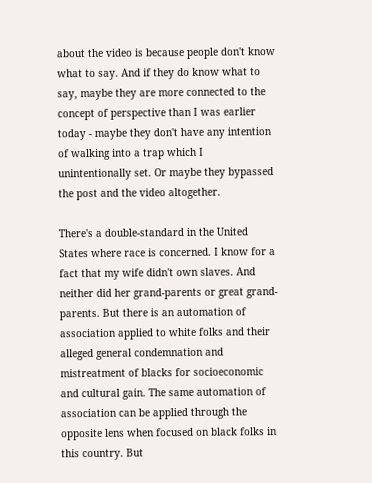about the video is because people don't know what to say. And if they do know what to say, maybe they are more connected to the concept of perspective than I was earlier today - maybe they don't have any intention of walking into a trap which I unintentionally set. Or maybe they bypassed the post and the video altogether.

There's a double-standard in the United States where race is concerned. I know for a fact that my wife didn't own slaves. And neither did her grand-parents or great grand-parents. But there is an automation of association applied to white folks and their alleged general condemnation and mistreatment of blacks for socioeconomic and cultural gain. The same automation of association can be applied through the opposite lens when focused on black folks in this country. But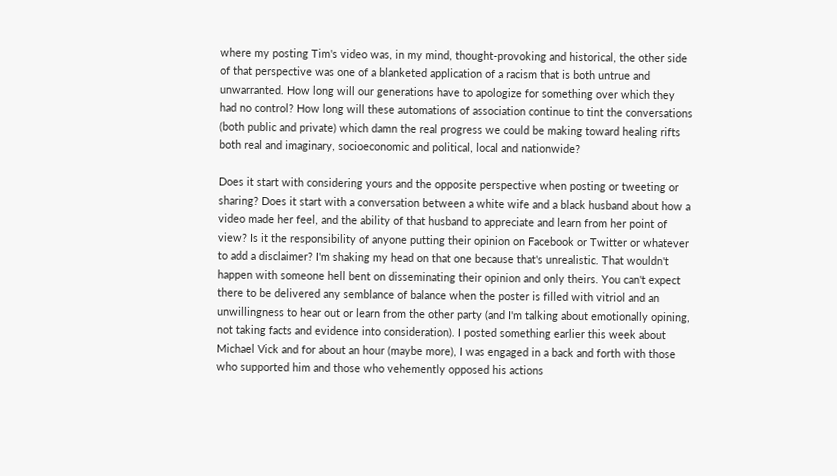where my posting Tim's video was, in my mind, thought-provoking and historical, the other side of that perspective was one of a blanketed application of a racism that is both untrue and unwarranted. How long will our generations have to apologize for something over which they had no control? How long will these automations of association continue to tint the conversations (both public and private) which damn the real progress we could be making toward healing rifts both real and imaginary, socioeconomic and political, local and nationwide?

Does it start with considering yours and the opposite perspective when posting or tweeting or sharing? Does it start with a conversation between a white wife and a black husband about how a video made her feel, and the ability of that husband to appreciate and learn from her point of view? Is it the responsibility of anyone putting their opinion on Facebook or Twitter or whatever to add a disclaimer? I'm shaking my head on that one because that's unrealistic. That wouldn't happen with someone hell bent on disseminating their opinion and only theirs. You can't expect there to be delivered any semblance of balance when the poster is filled with vitriol and an unwillingness to hear out or learn from the other party (and I'm talking about emotionally opining, not taking facts and evidence into consideration). I posted something earlier this week about Michael Vick and for about an hour (maybe more), I was engaged in a back and forth with those who supported him and those who vehemently opposed his actions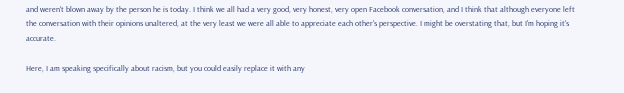and weren't blown away by the person he is today. I think we all had a very good, very honest, very open Facebook conversation, and I think that although everyone left the conversation with their opinions unaltered, at the very least we were all able to appreciate each other's perspective. I might be overstating that, but I'm hoping it's accurate.

Here, I am speaking specifically about racism, but you could easily replace it with any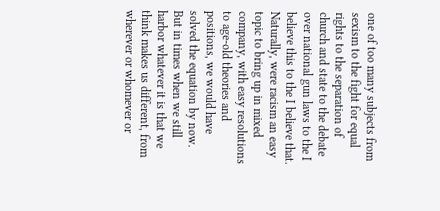one of too many subjects from sexism to the fight for equal rights to the separation of church and state to the debate over national gun laws to the I believe this to the I believe that. Naturally, were racism an easy topic to bring up in mixed company, with easy resolutions to age-old theories and positions, we would have solved the equation by now. But in times when we still harbor whatever it is that we think makes us different, from wherever or whomever or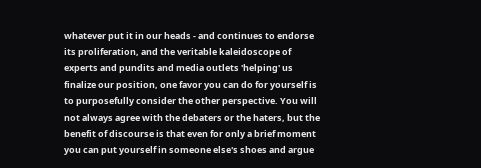whatever put it in our heads - and continues to endorse its proliferation, and the veritable kaleidoscope of experts and pundits and media outlets 'helping' us finalize our position, one favor you can do for yourself is to purposefully consider the other perspective. You will not always agree with the debaters or the haters, but the benefit of discourse is that even for only a brief moment you can put yourself in someone else's shoes and argue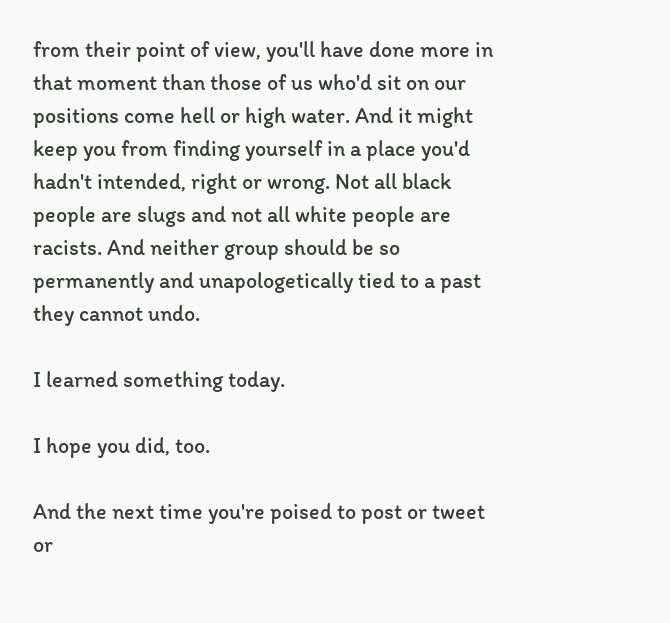from their point of view, you'll have done more in that moment than those of us who'd sit on our positions come hell or high water. And it might keep you from finding yourself in a place you'd hadn't intended, right or wrong. Not all black people are slugs and not all white people are racists. And neither group should be so permanently and unapologetically tied to a past they cannot undo.

I learned something today.

I hope you did, too.

And the next time you're poised to post or tweet or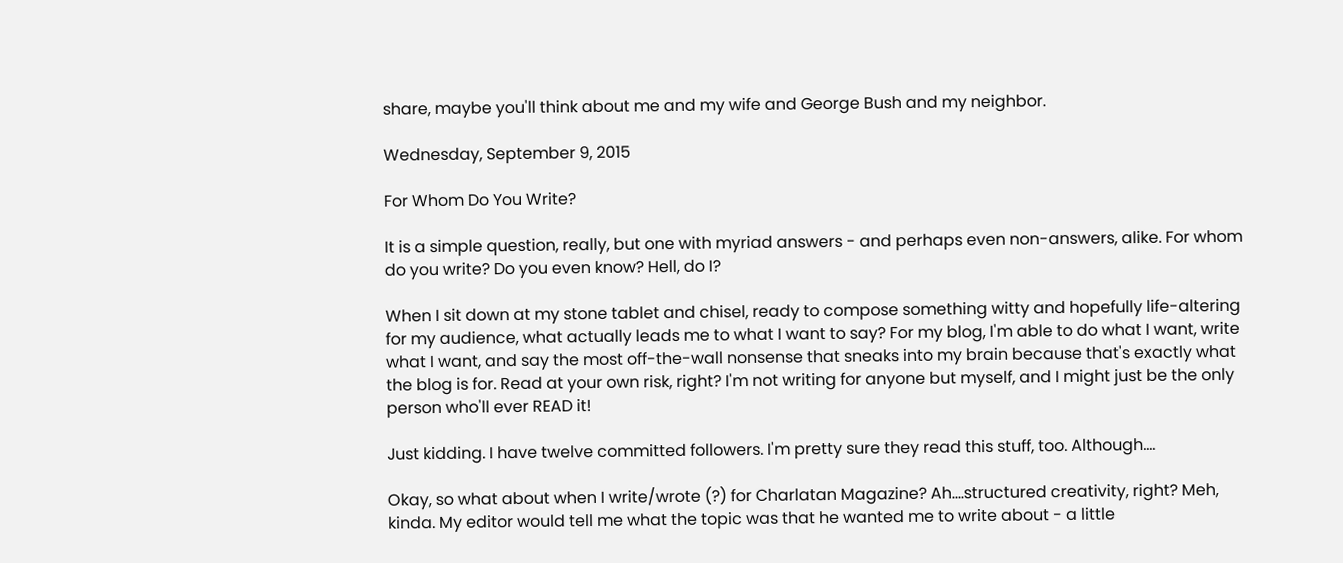share, maybe you'll think about me and my wife and George Bush and my neighbor.

Wednesday, September 9, 2015

For Whom Do You Write?

It is a simple question, really, but one with myriad answers - and perhaps even non-answers, alike. For whom do you write? Do you even know? Hell, do I?

When I sit down at my stone tablet and chisel, ready to compose something witty and hopefully life-altering for my audience, what actually leads me to what I want to say? For my blog, I'm able to do what I want, write what I want, and say the most off-the-wall nonsense that sneaks into my brain because that's exactly what the blog is for. Read at your own risk, right? I'm not writing for anyone but myself, and I might just be the only person who'll ever READ it!

Just kidding. I have twelve committed followers. I'm pretty sure they read this stuff, too. Although....

Okay, so what about when I write/wrote (?) for Charlatan Magazine? Ah....structured creativity, right? Meh, kinda. My editor would tell me what the topic was that he wanted me to write about - a little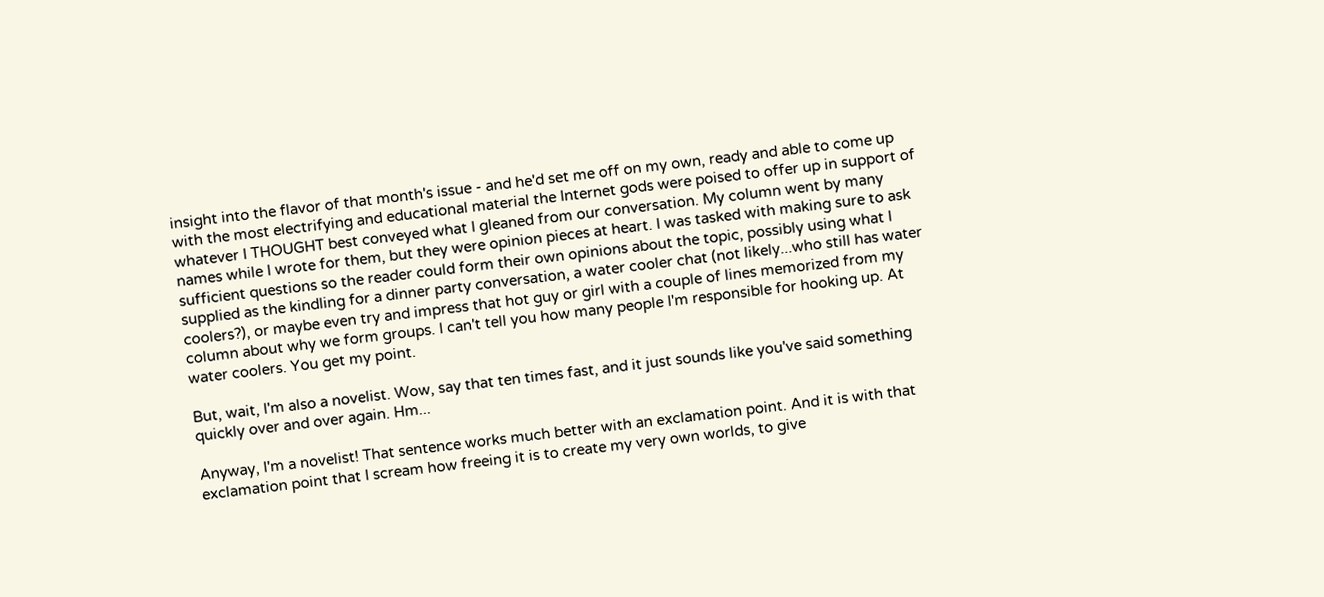insight into the flavor of that month's issue - and he'd set me off on my own, ready and able to come up with the most electrifying and educational material the Internet gods were poised to offer up in support of whatever I THOUGHT best conveyed what I gleaned from our conversation. My column went by many names while I wrote for them, but they were opinion pieces at heart. I was tasked with making sure to ask sufficient questions so the reader could form their own opinions about the topic, possibly using what I supplied as the kindling for a dinner party conversation, a water cooler chat (not likely...who still has water coolers?), or maybe even try and impress that hot guy or girl with a couple of lines memorized from my column about why we form groups. I can't tell you how many people I'm responsible for hooking up. At water coolers. You get my point.

But, wait, I'm also a novelist. Wow, say that ten times fast, and it just sounds like you've said something quickly over and over again. Hm...

Anyway, I'm a novelist! That sentence works much better with an exclamation point. And it is with that exclamation point that I scream how freeing it is to create my very own worlds, to give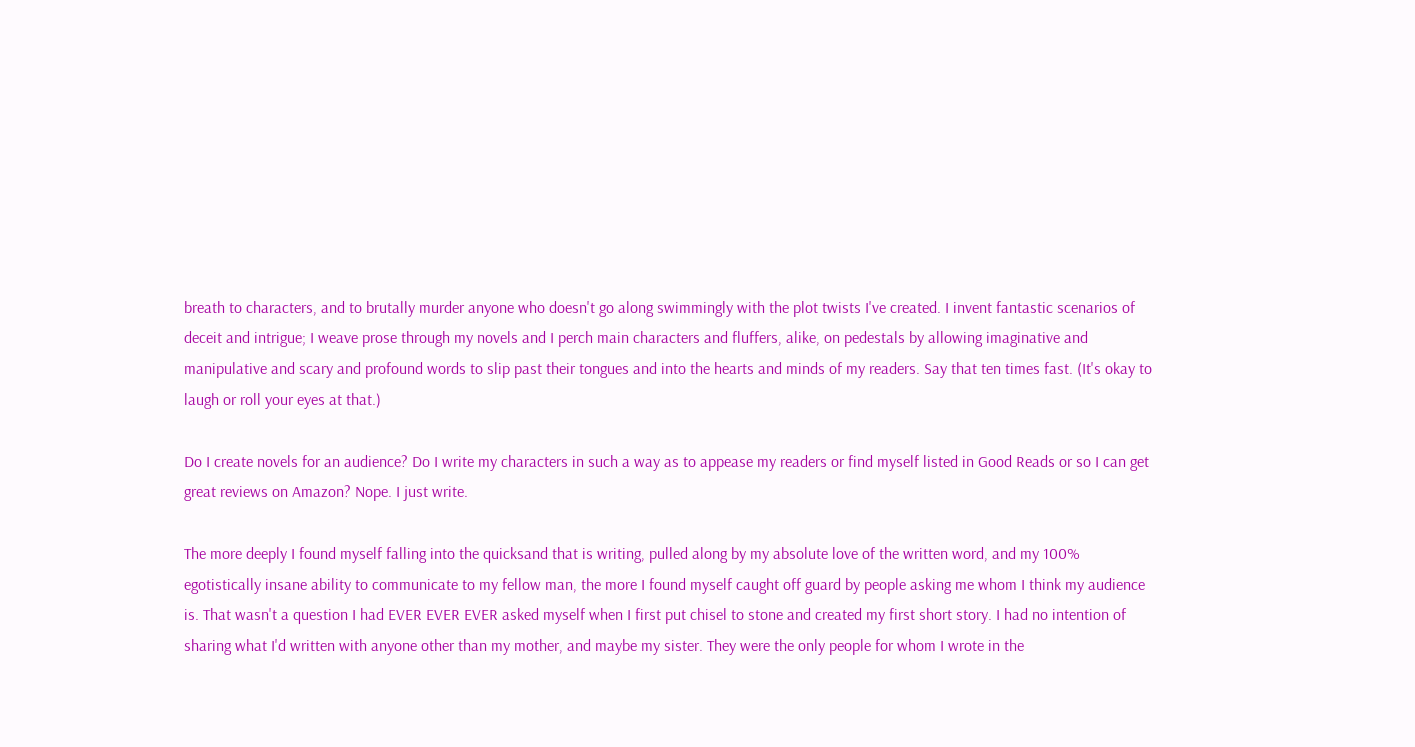breath to characters, and to brutally murder anyone who doesn't go along swimmingly with the plot twists I've created. I invent fantastic scenarios of deceit and intrigue; I weave prose through my novels and I perch main characters and fluffers, alike, on pedestals by allowing imaginative and manipulative and scary and profound words to slip past their tongues and into the hearts and minds of my readers. Say that ten times fast. (It's okay to laugh or roll your eyes at that.)

Do I create novels for an audience? Do I write my characters in such a way as to appease my readers or find myself listed in Good Reads or so I can get great reviews on Amazon? Nope. I just write.

The more deeply I found myself falling into the quicksand that is writing, pulled along by my absolute love of the written word, and my 100% egotistically insane ability to communicate to my fellow man, the more I found myself caught off guard by people asking me whom I think my audience is. That wasn't a question I had EVER EVER EVER asked myself when I first put chisel to stone and created my first short story. I had no intention of sharing what I'd written with anyone other than my mother, and maybe my sister. They were the only people for whom I wrote in the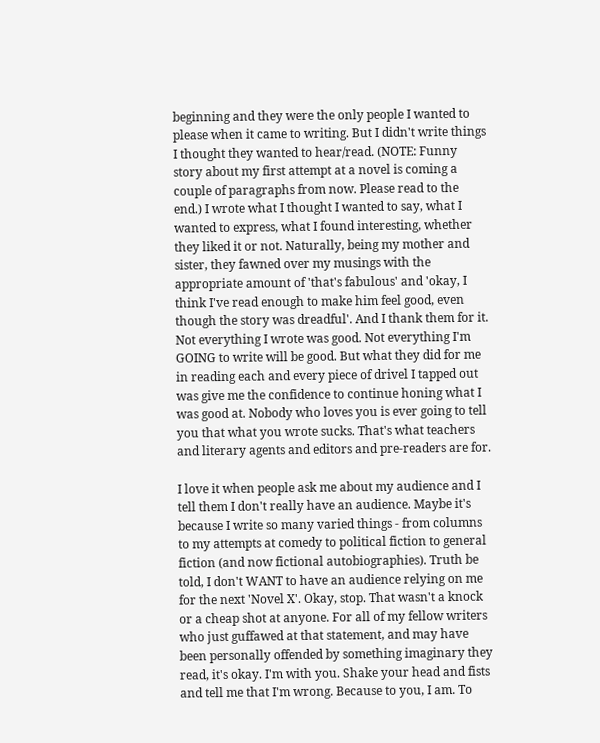beginning and they were the only people I wanted to please when it came to writing. But I didn't write things I thought they wanted to hear/read. (NOTE: Funny story about my first attempt at a novel is coming a couple of paragraphs from now. Please read to the end.) I wrote what I thought I wanted to say, what I wanted to express, what I found interesting, whether they liked it or not. Naturally, being my mother and sister, they fawned over my musings with the appropriate amount of 'that's fabulous' and 'okay, I think I've read enough to make him feel good, even though the story was dreadful'. And I thank them for it. Not everything I wrote was good. Not everything I'm GOING to write will be good. But what they did for me in reading each and every piece of drivel I tapped out was give me the confidence to continue honing what I was good at. Nobody who loves you is ever going to tell you that what you wrote sucks. That's what teachers and literary agents and editors and pre-readers are for.

I love it when people ask me about my audience and I tell them I don't really have an audience. Maybe it's because I write so many varied things - from columns to my attempts at comedy to political fiction to general fiction (and now fictional autobiographies). Truth be told, I don't WANT to have an audience relying on me for the next 'Novel X'. Okay, stop. That wasn't a knock or a cheap shot at anyone. For all of my fellow writers who just guffawed at that statement, and may have been personally offended by something imaginary they read, it's okay. I'm with you. Shake your head and fists and tell me that I'm wrong. Because to you, I am. To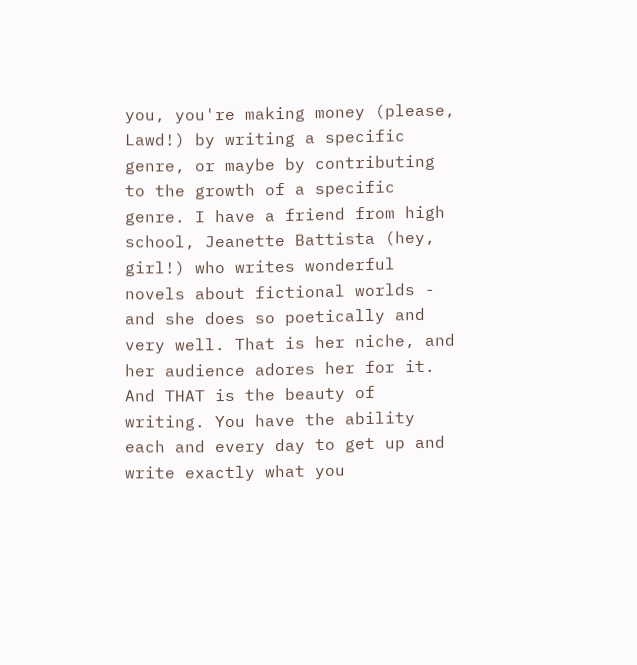you, you're making money (please, Lawd!) by writing a specific genre, or maybe by contributing to the growth of a specific genre. I have a friend from high school, Jeanette Battista (hey, girl!) who writes wonderful novels about fictional worlds - and she does so poetically and very well. That is her niche, and her audience adores her for it. And THAT is the beauty of writing. You have the ability each and every day to get up and write exactly what you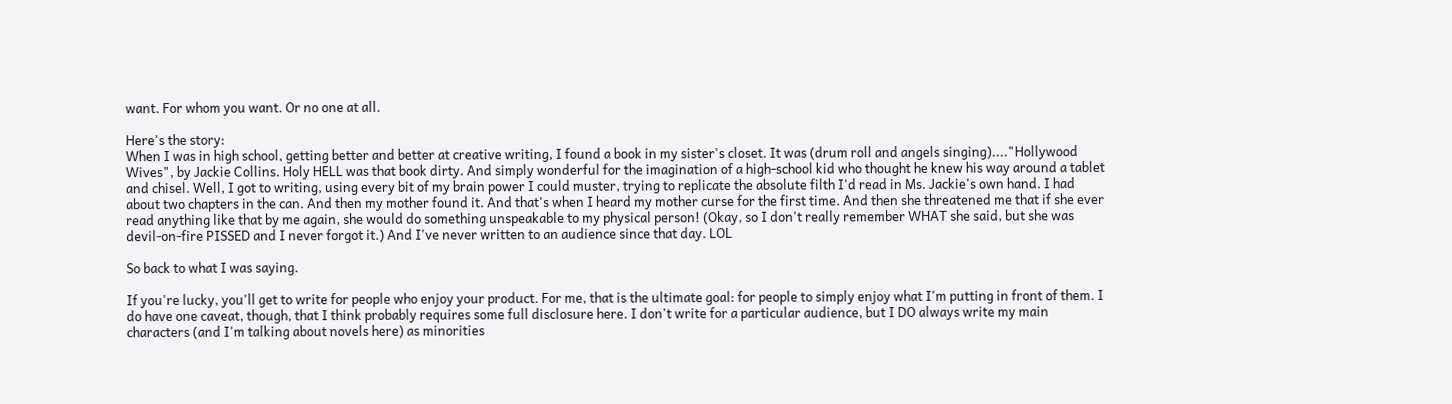want. For whom you want. Or no one at all.

Here's the story:
When I was in high school, getting better and better at creative writing, I found a book in my sister's closet. It was (drum roll and angels singing)...."Hollywood Wives", by Jackie Collins. Holy HELL was that book dirty. And simply wonderful for the imagination of a high-school kid who thought he knew his way around a tablet and chisel. Well, I got to writing, using every bit of my brain power I could muster, trying to replicate the absolute filth I'd read in Ms. Jackie's own hand. I had about two chapters in the can. And then my mother found it. And that's when I heard my mother curse for the first time. And then she threatened me that if she ever read anything like that by me again, she would do something unspeakable to my physical person! (Okay, so I don't really remember WHAT she said, but she was devil-on-fire PISSED and I never forgot it.) And I've never written to an audience since that day. LOL

So back to what I was saying.

If you're lucky, you'll get to write for people who enjoy your product. For me, that is the ultimate goal: for people to simply enjoy what I'm putting in front of them. I do have one caveat, though, that I think probably requires some full disclosure here. I don't write for a particular audience, but I DO always write my main characters (and I'm talking about novels here) as minorities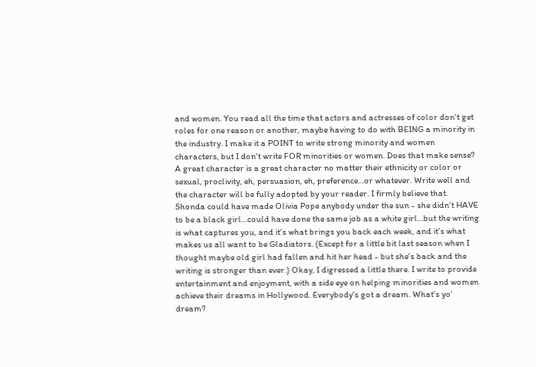and women. You read all the time that actors and actresses of color don't get roles for one reason or another, maybe having to do with BEING a minority in the industry. I make it a POINT to write strong minority and women characters, but I don't write FOR minorities or women. Does that make sense? A great character is a great character no matter their ethnicity or color or sexual, proclivity, eh, persuasion, eh, preference...or whatever. Write well and the character will be fully adopted by your reader. I firmly believe that. Shonda could have made Olivia Pope anybody under the sun - she didn't HAVE to be a black girl...could have done the same job as a white girl...but the writing is what captures you, and it's what brings you back each week, and it's what makes us all want to be Gladiators. (Except for a little bit last season when I thought maybe old girl had fallen and hit her head - but she's back and the writing is stronger than ever.) Okay, I digressed a little there. I write to provide entertainment and enjoyment, with a side eye on helping minorities and women achieve their dreams in Hollywood. Everybody's got a dream. What's yo' dream?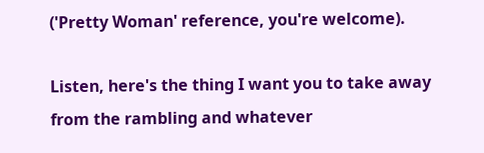('Pretty Woman' reference, you're welcome).

Listen, here's the thing I want you to take away from the rambling and whatever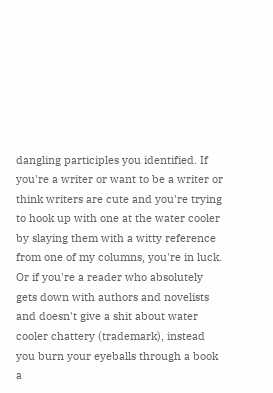dangling participles you identified. If you're a writer or want to be a writer or think writers are cute and you're trying to hook up with one at the water cooler by slaying them with a witty reference from one of my columns, you're in luck. Or if you're a reader who absolutely gets down with authors and novelists and doesn't give a shit about water cooler chattery (trademark), instead you burn your eyeballs through a book a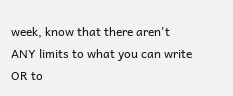week, know that there aren't ANY limits to what you can write OR to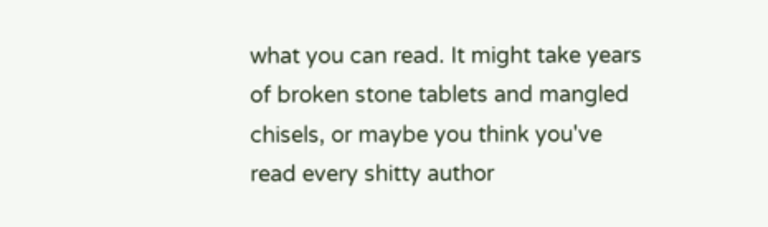what you can read. It might take years of broken stone tablets and mangled chisels, or maybe you think you've read every shitty author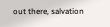out there, salvation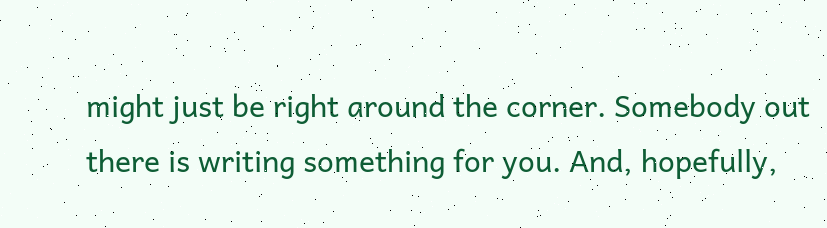might just be right around the corner. Somebody out there is writing something for you. And, hopefully,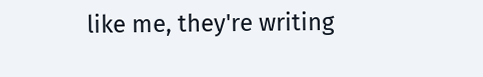like me, they're writing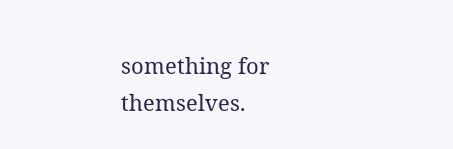something for themselves.